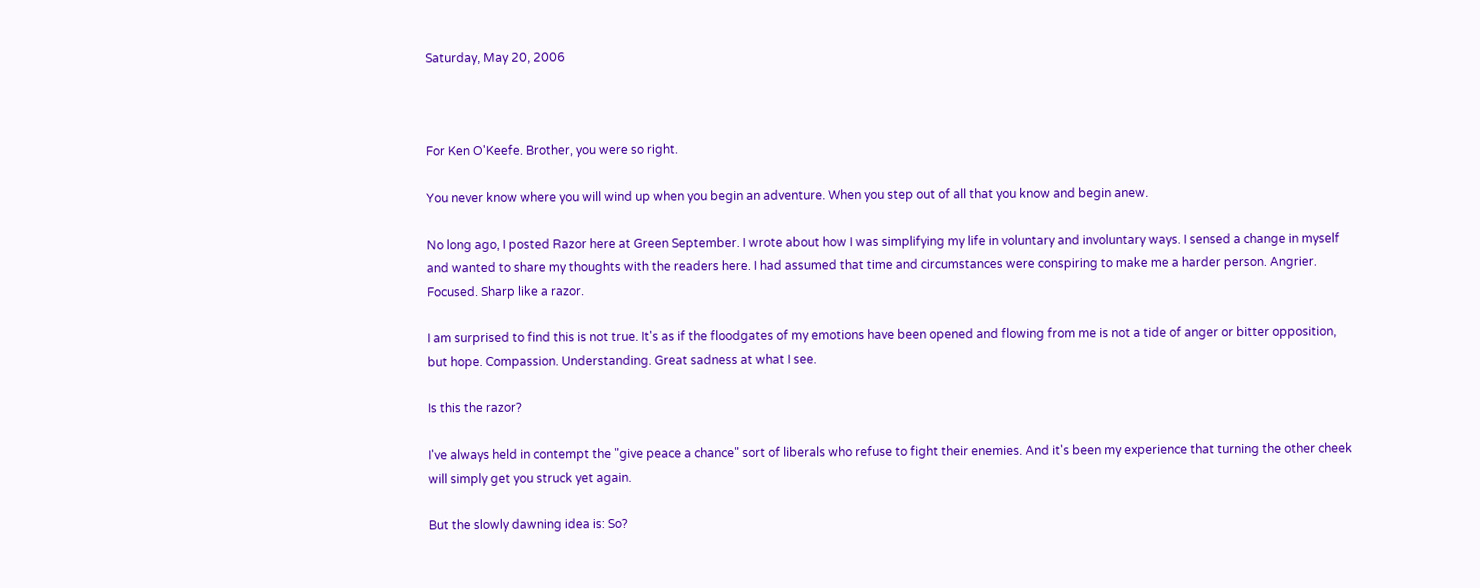Saturday, May 20, 2006



For Ken O'Keefe. Brother, you were so right.

You never know where you will wind up when you begin an adventure. When you step out of all that you know and begin anew.

No long ago, I posted Razor here at Green September. I wrote about how I was simplifying my life in voluntary and involuntary ways. I sensed a change in myself and wanted to share my thoughts with the readers here. I had assumed that time and circumstances were conspiring to make me a harder person. Angrier. Focused. Sharp like a razor.

I am surprised to find this is not true. It's as if the floodgates of my emotions have been opened and flowing from me is not a tide of anger or bitter opposition, but hope. Compassion. Understanding. Great sadness at what I see.

Is this the razor?

I've always held in contempt the "give peace a chance" sort of liberals who refuse to fight their enemies. And it's been my experience that turning the other cheek will simply get you struck yet again.

But the slowly dawning idea is: So?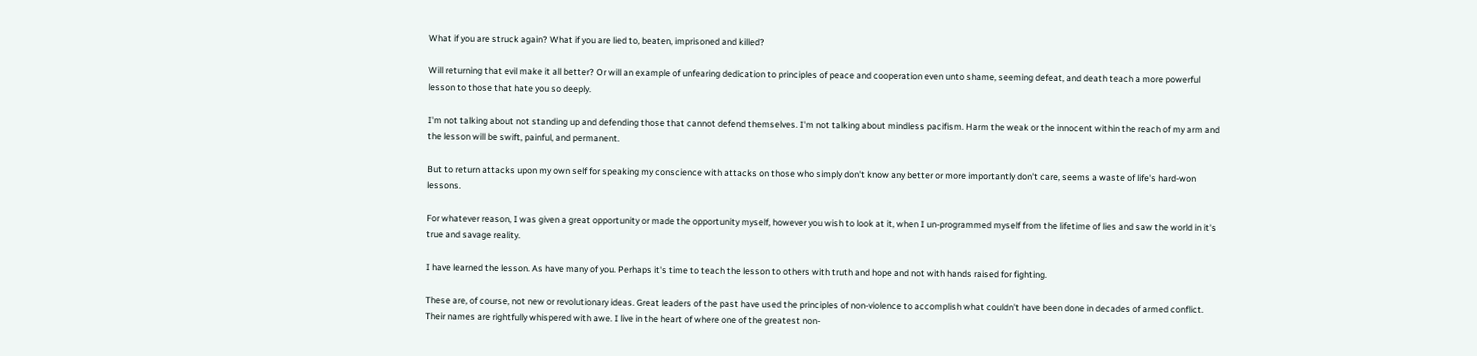What if you are struck again? What if you are lied to, beaten, imprisoned and killed?

Will returning that evil make it all better? Or will an example of unfearing dedication to principles of peace and cooperation even unto shame, seeming defeat, and death teach a more powerful lesson to those that hate you so deeply.

I'm not talking about not standing up and defending those that cannot defend themselves. I'm not talking about mindless pacifism. Harm the weak or the innocent within the reach of my arm and the lesson will be swift, painful, and permanent.

But to return attacks upon my own self for speaking my conscience with attacks on those who simply don't know any better or more importantly don't care, seems a waste of life's hard-won lessons.

For whatever reason, I was given a great opportunity or made the opportunity myself, however you wish to look at it, when I un-programmed myself from the lifetime of lies and saw the world in it's true and savage reality.

I have learned the lesson. As have many of you. Perhaps it's time to teach the lesson to others with truth and hope and not with hands raised for fighting.

These are, of course, not new or revolutionary ideas. Great leaders of the past have used the principles of non-violence to accomplish what couldn't have been done in decades of armed conflict. Their names are rightfully whispered with awe. I live in the heart of where one of the greatest non-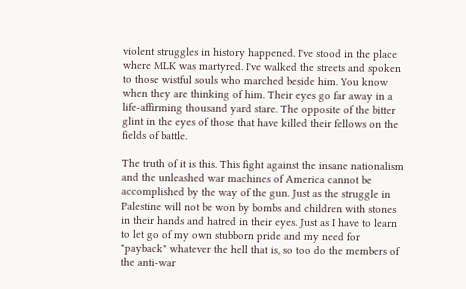violent struggles in history happened. I've stood in the place where MLK was martyred. I've walked the streets and spoken to those wistful souls who marched beside him. You know when they are thinking of him. Their eyes go far away in a life-affirming thousand yard stare. The opposite of the bitter glint in the eyes of those that have killed their fellows on the fields of battle.

The truth of it is this. This fight against the insane nationalism and the unleashed war machines of America cannot be accomplished by the way of the gun. Just as the struggle in Palestine will not be won by bombs and children with stones in their hands and hatred in their eyes. Just as I have to learn to let go of my own stubborn pride and my need for "payback" whatever the hell that is, so too do the members of the anti-war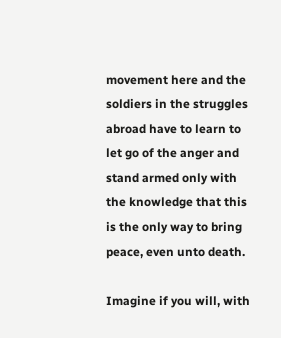movement here and the soldiers in the struggles abroad have to learn to let go of the anger and stand armed only with the knowledge that this is the only way to bring peace, even unto death.

Imagine if you will, with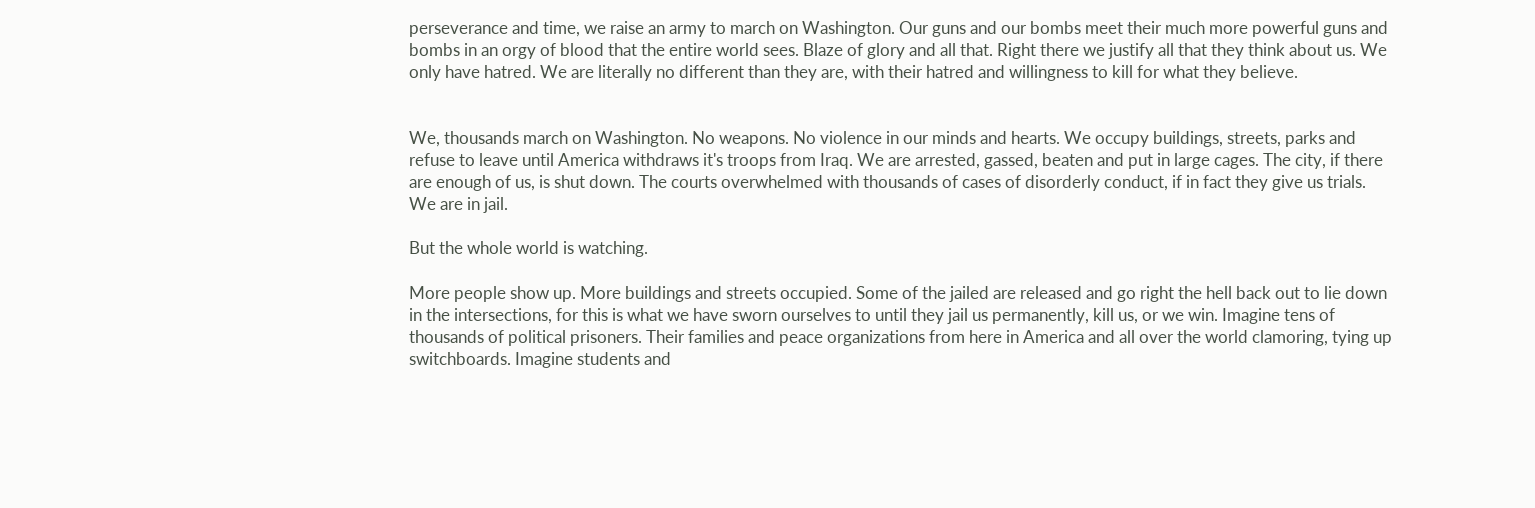perseverance and time, we raise an army to march on Washington. Our guns and our bombs meet their much more powerful guns and bombs in an orgy of blood that the entire world sees. Blaze of glory and all that. Right there we justify all that they think about us. We only have hatred. We are literally no different than they are, with their hatred and willingness to kill for what they believe.


We, thousands march on Washington. No weapons. No violence in our minds and hearts. We occupy buildings, streets, parks and refuse to leave until America withdraws it's troops from Iraq. We are arrested, gassed, beaten and put in large cages. The city, if there are enough of us, is shut down. The courts overwhelmed with thousands of cases of disorderly conduct, if in fact they give us trials. We are in jail.

But the whole world is watching.

More people show up. More buildings and streets occupied. Some of the jailed are released and go right the hell back out to lie down in the intersections, for this is what we have sworn ourselves to until they jail us permanently, kill us, or we win. Imagine tens of thousands of political prisoners. Their families and peace organizations from here in America and all over the world clamoring, tying up switchboards. Imagine students and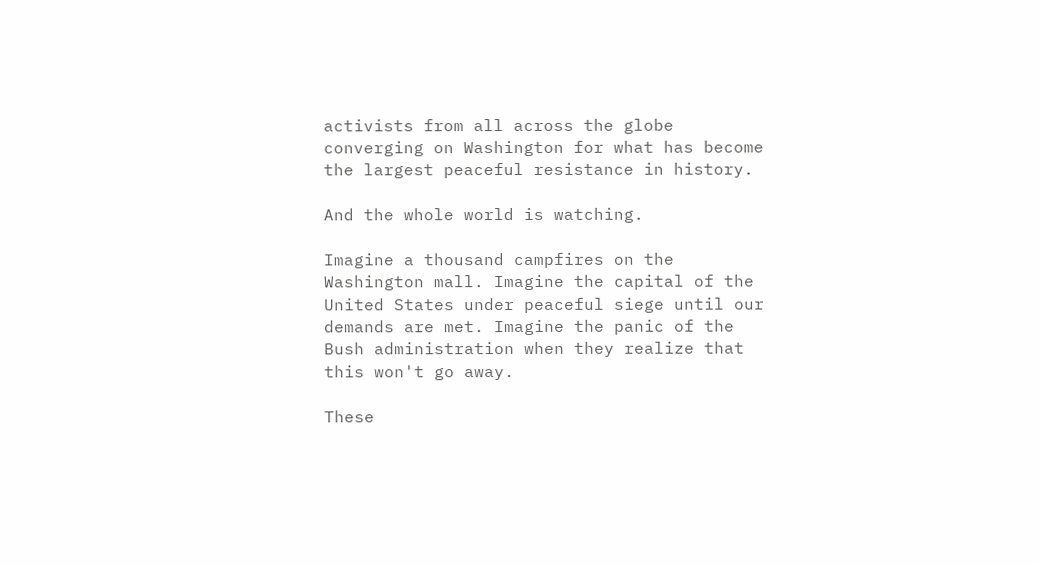activists from all across the globe converging on Washington for what has become the largest peaceful resistance in history.

And the whole world is watching.

Imagine a thousand campfires on the Washington mall. Imagine the capital of the United States under peaceful siege until our demands are met. Imagine the panic of the Bush administration when they realize that this won't go away.

These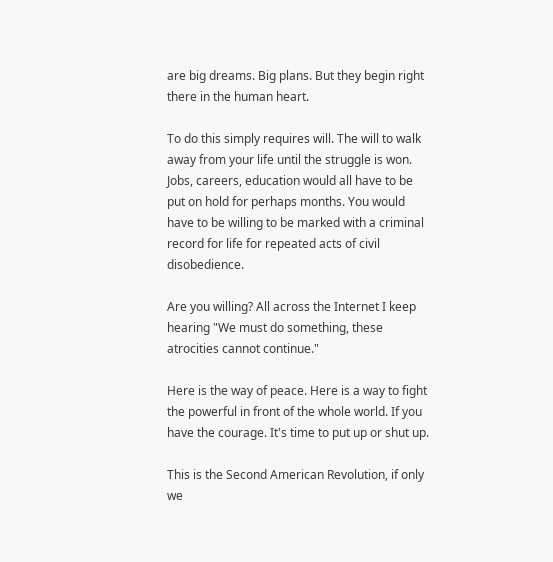are big dreams. Big plans. But they begin right there in the human heart.

To do this simply requires will. The will to walk away from your life until the struggle is won. Jobs, careers, education would all have to be put on hold for perhaps months. You would have to be willing to be marked with a criminal record for life for repeated acts of civil disobedience.

Are you willing? All across the Internet I keep hearing "We must do something, these atrocities cannot continue."

Here is the way of peace. Here is a way to fight the powerful in front of the whole world. If you have the courage. It's time to put up or shut up.

This is the Second American Revolution, if only we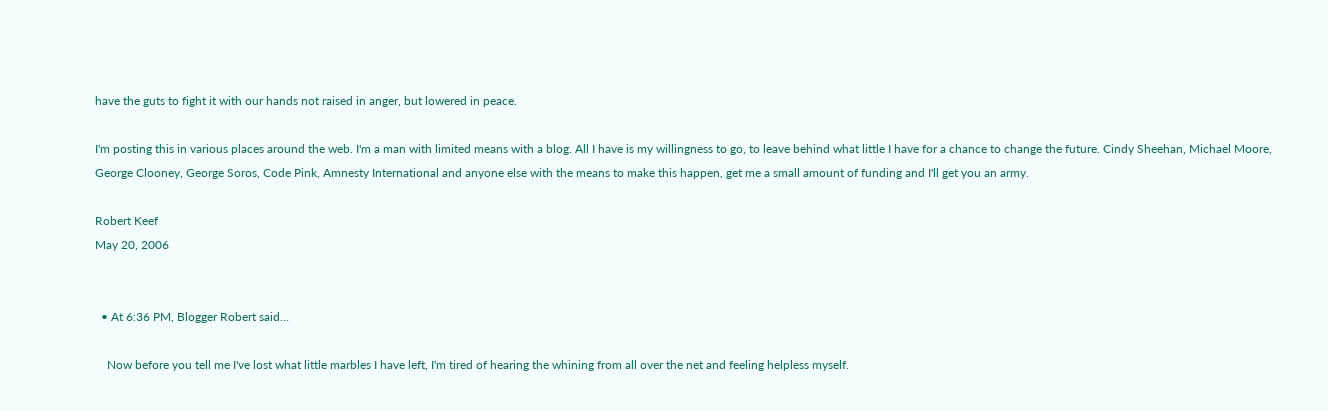have the guts to fight it with our hands not raised in anger, but lowered in peace.

I'm posting this in various places around the web. I'm a man with limited means with a blog. All I have is my willingness to go, to leave behind what little I have for a chance to change the future. Cindy Sheehan, Michael Moore, George Clooney, George Soros, Code Pink, Amnesty International and anyone else with the means to make this happen, get me a small amount of funding and I'll get you an army.

Robert Keef
May 20, 2006


  • At 6:36 PM, Blogger Robert said…

    Now before you tell me I've lost what little marbles I have left, I'm tired of hearing the whining from all over the net and feeling helpless myself.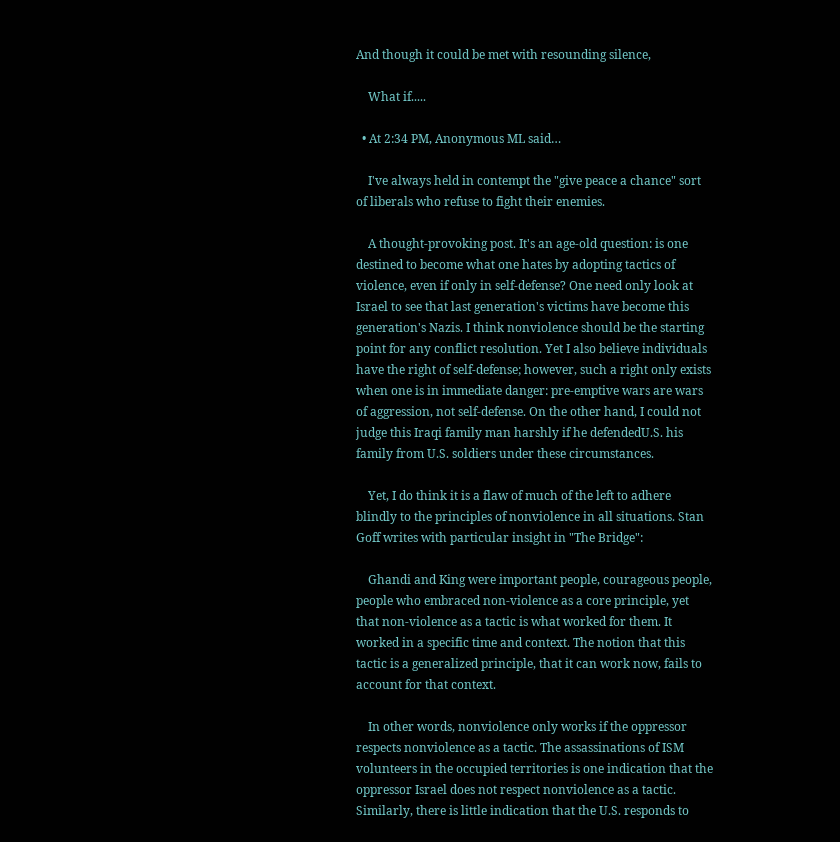And though it could be met with resounding silence,

    What if.....

  • At 2:34 PM, Anonymous ML said…

    I've always held in contempt the "give peace a chance" sort of liberals who refuse to fight their enemies.

    A thought-provoking post. It's an age-old question: is one destined to become what one hates by adopting tactics of violence, even if only in self-defense? One need only look at Israel to see that last generation's victims have become this generation's Nazis. I think nonviolence should be the starting point for any conflict resolution. Yet I also believe individuals have the right of self-defense; however, such a right only exists when one is in immediate danger: pre-emptive wars are wars of aggression, not self-defense. On the other hand, I could not judge this Iraqi family man harshly if he defendedU.S. his family from U.S. soldiers under these circumstances.

    Yet, I do think it is a flaw of much of the left to adhere blindly to the principles of nonviolence in all situations. Stan Goff writes with particular insight in "The Bridge":

    Ghandi and King were important people, courageous people, people who embraced non-violence as a core principle, yet that non-violence as a tactic is what worked for them. It worked in a specific time and context. The notion that this tactic is a generalized principle, that it can work now, fails to account for that context.

    In other words, nonviolence only works if the oppressor respects nonviolence as a tactic. The assassinations of ISM volunteers in the occupied territories is one indication that the oppressor Israel does not respect nonviolence as a tactic. Similarly, there is little indication that the U.S. responds to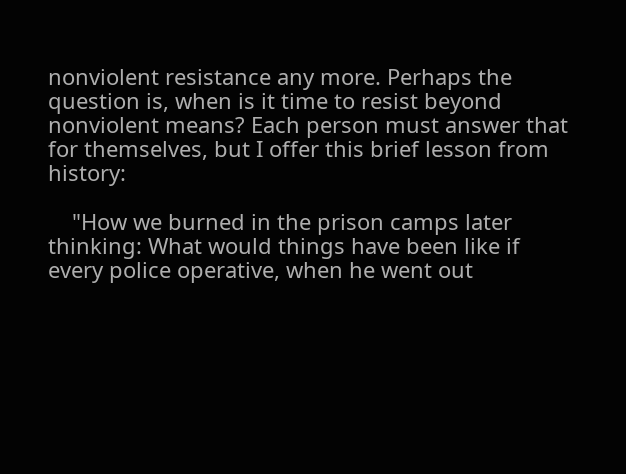nonviolent resistance any more. Perhaps the question is, when is it time to resist beyond nonviolent means? Each person must answer that for themselves, but I offer this brief lesson from history:

    "How we burned in the prison camps later thinking: What would things have been like if every police operative, when he went out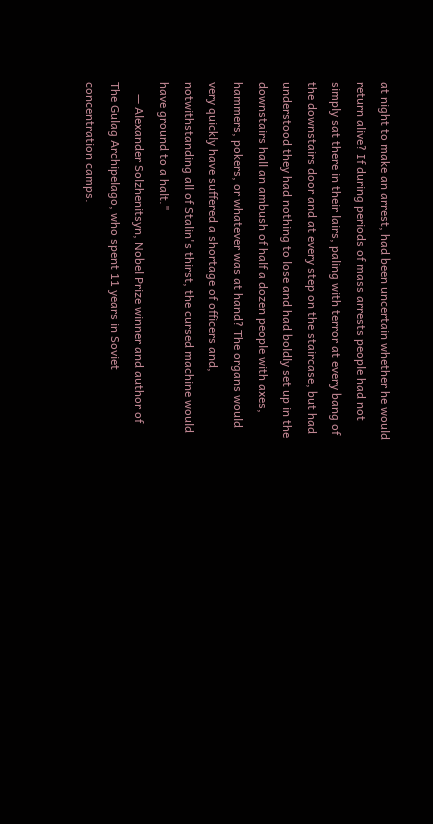at night to make an arrest, had been uncertain whether he would return alive? If during periods of mass arrests people had not simply sat there in their lairs, paling with terror at every bang of the downstairs door and at every step on the staircase, but had understood they had nothing to lose and had boldly set up in the downstairs hall an ambush of half a dozen people with axes, hammers, pokers, or whatever was at hand? The organs would very quickly have suffered a shortage of officers and, notwithstanding all of Stalin's thirst, the cursed machine would have ground to a halt."
    — Alexander Solzhenitsyn, Nobel Prize winner and author of The Gulag Archipelago, who spent 11 years in Soviet concentration camps.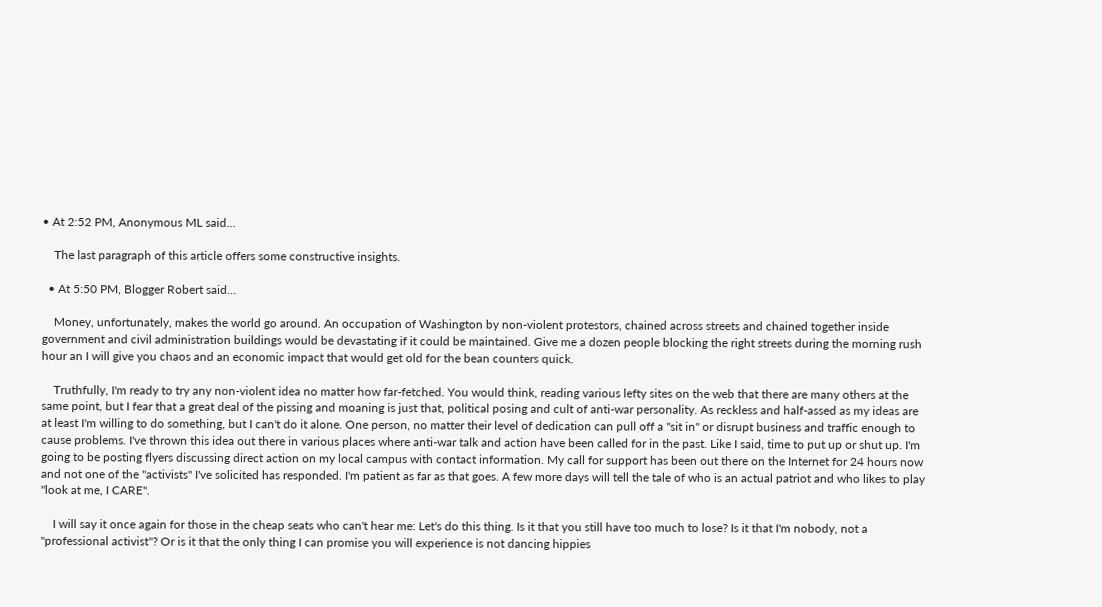• At 2:52 PM, Anonymous ML said…

    The last paragraph of this article offers some constructive insights.

  • At 5:50 PM, Blogger Robert said…

    Money, unfortunately, makes the world go around. An occupation of Washington by non-violent protestors, chained across streets and chained together inside government and civil administration buildings would be devastating if it could be maintained. Give me a dozen people blocking the right streets during the morning rush hour an I will give you chaos and an economic impact that would get old for the bean counters quick.

    Truthfully, I'm ready to try any non-violent idea no matter how far-fetched. You would think, reading various lefty sites on the web that there are many others at the same point, but I fear that a great deal of the pissing and moaning is just that, political posing and cult of anti-war personality. As reckless and half-assed as my ideas are at least I'm willing to do something, but I can't do it alone. One person, no matter their level of dedication can pull off a "sit in" or disrupt business and traffic enough to cause problems. I've thrown this idea out there in various places where anti-war talk and action have been called for in the past. Like I said, time to put up or shut up. I'm going to be posting flyers discussing direct action on my local campus with contact information. My call for support has been out there on the Internet for 24 hours now and not one of the "activists" I've solicited has responded. I'm patient as far as that goes. A few more days will tell the tale of who is an actual patriot and who likes to play "look at me, I CARE".

    I will say it once again for those in the cheap seats who can't hear me: Let's do this thing. Is it that you still have too much to lose? Is it that I'm nobody, not a "professional activist"? Or is it that the only thing I can promise you will experience is not dancing hippies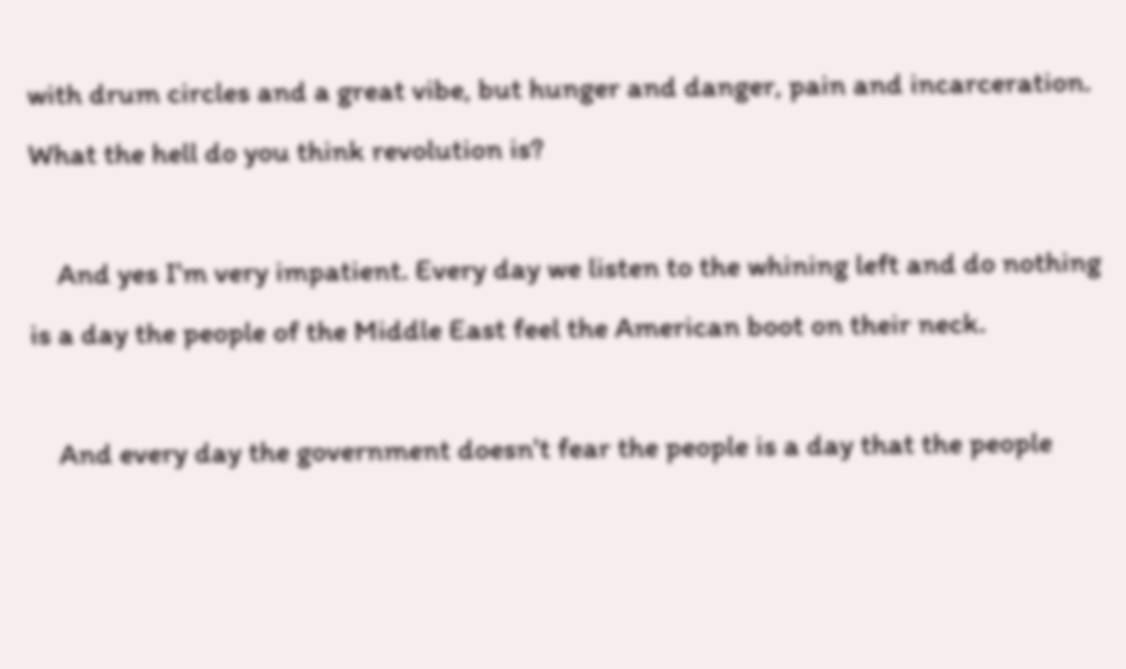with drum circles and a great vibe, but hunger and danger, pain and incarceration. What the hell do you think revolution is?

    And yes I'm very impatient. Every day we listen to the whining left and do nothing is a day the people of the Middle East feel the American boot on their neck.

    And every day the government doesn't fear the people is a day that the people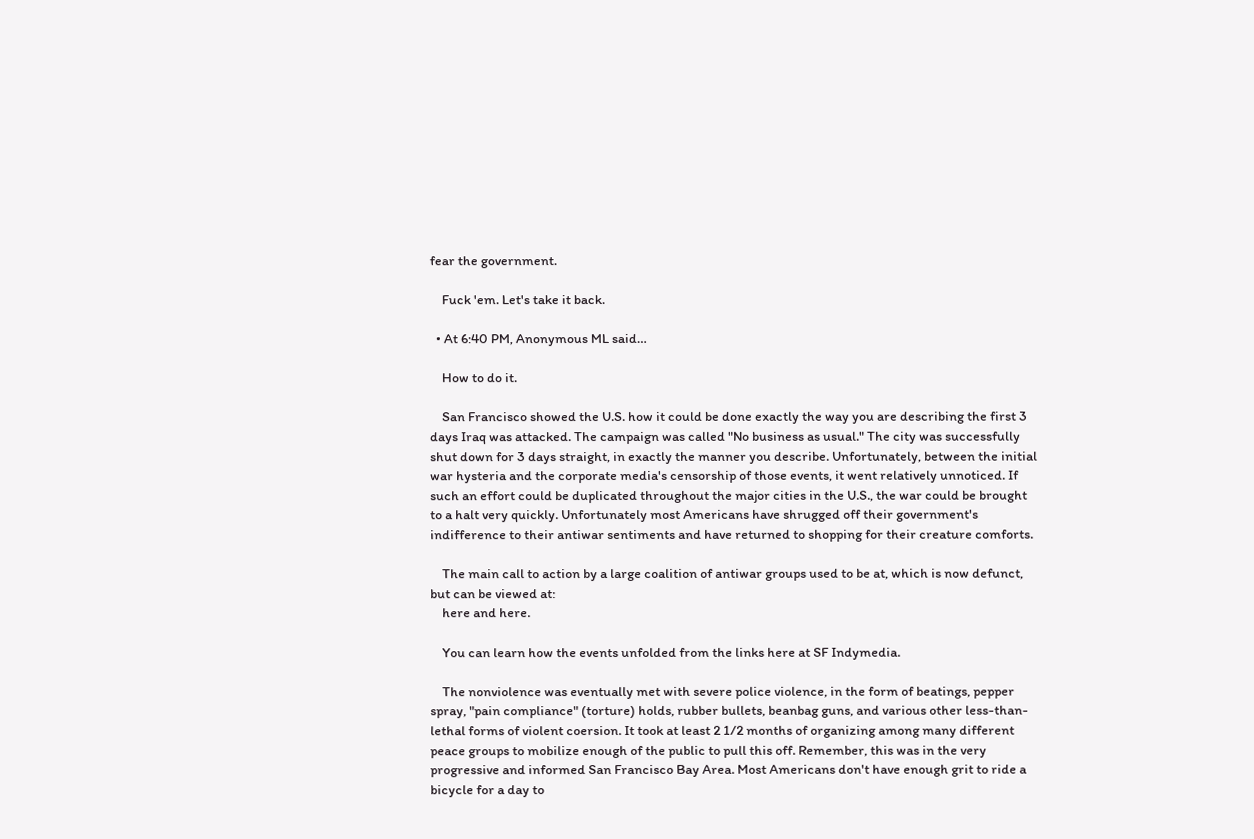fear the government.

    Fuck 'em. Let's take it back.

  • At 6:40 PM, Anonymous ML said…

    How to do it.

    San Francisco showed the U.S. how it could be done exactly the way you are describing the first 3 days Iraq was attacked. The campaign was called "No business as usual." The city was successfully shut down for 3 days straight, in exactly the manner you describe. Unfortunately, between the initial war hysteria and the corporate media's censorship of those events, it went relatively unnoticed. If such an effort could be duplicated throughout the major cities in the U.S., the war could be brought to a halt very quickly. Unfortunately most Americans have shrugged off their government's indifference to their antiwar sentiments and have returned to shopping for their creature comforts.

    The main call to action by a large coalition of antiwar groups used to be at, which is now defunct, but can be viewed at:
    here and here.

    You can learn how the events unfolded from the links here at SF Indymedia.

    The nonviolence was eventually met with severe police violence, in the form of beatings, pepper spray, "pain compliance" (torture) holds, rubber bullets, beanbag guns, and various other less-than-lethal forms of violent coersion. It took at least 2 1/2 months of organizing among many different peace groups to mobilize enough of the public to pull this off. Remember, this was in the very progressive and informed San Francisco Bay Area. Most Americans don't have enough grit to ride a bicycle for a day to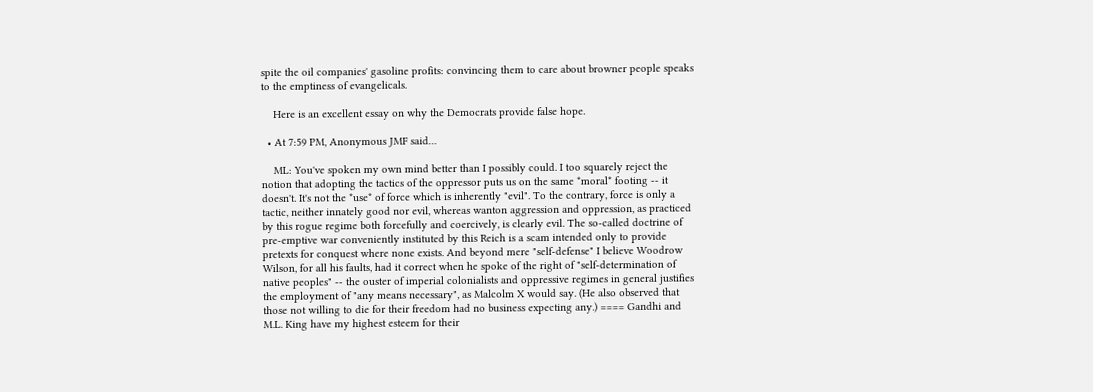spite the oil companies' gasoline profits: convincing them to care about browner people speaks to the emptiness of evangelicals.

    Here is an excellent essay on why the Democrats provide false hope.

  • At 7:59 PM, Anonymous JMF said…

    ML: You've spoken my own mind better than I possibly could. I too squarely reject the notion that adopting the tactics of the oppressor puts us on the same *moral* footing -- it doesn't. It's not the *use* of force which is inherently "evil". To the contrary, force is only a tactic, neither innately good nor evil, whereas wanton aggression and oppression, as practiced by this rogue regime both forcefully and coercively, is clearly evil. The so-called doctrine of pre-emptive war conveniently instituted by this Reich is a scam intended only to provide pretexts for conquest where none exists. And beyond mere "self-defense" I believe Woodrow Wilson, for all his faults, had it correct when he spoke of the right of "self-determination of native peoples" -- the ouster of imperial colonialists and oppressive regimes in general justifies the employment of "any means necessary", as Malcolm X would say. (He also observed that those not willing to die for their freedom had no business expecting any.) ==== Gandhi and M.L. King have my highest esteem for their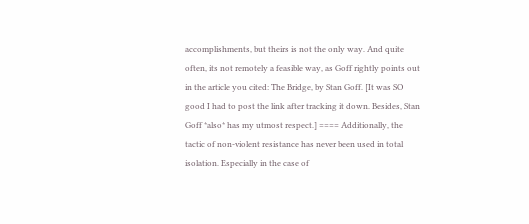accomplishments, but theirs is not the only way. And quite often, its not remotely a feasible way, as Goff rightly points out in the article you cited: The Bridge, by Stan Goff. [It was SO good I had to post the link after tracking it down. Besides, Stan Goff *also* has my utmost respect.] ==== Additionally, the tactic of non-violent resistance has never been used in total isolation. Especially in the case of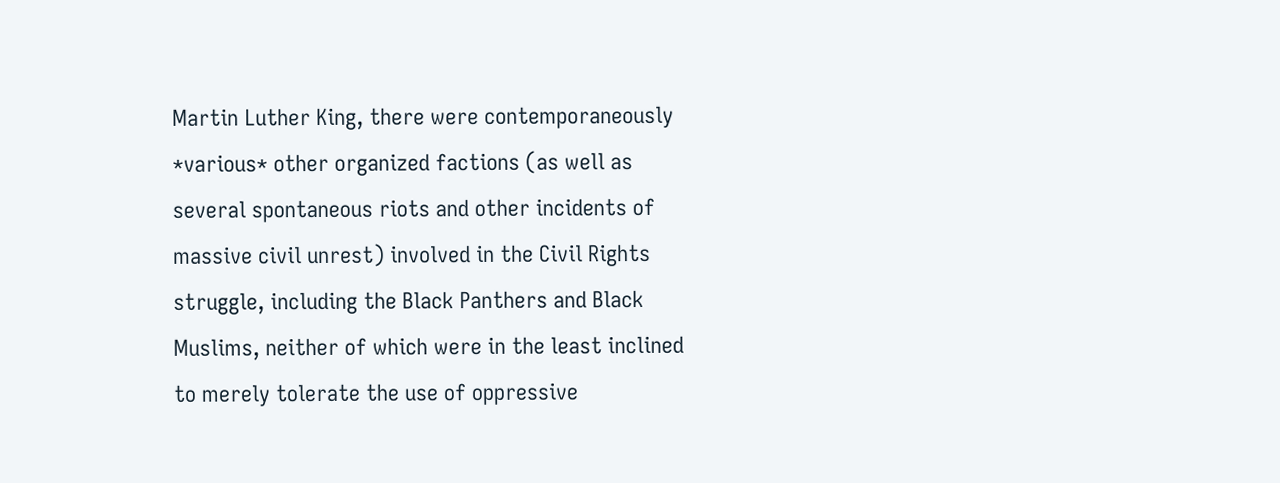Martin Luther King, there were contemporaneously *various* other organized factions (as well as several spontaneous riots and other incidents of massive civil unrest) involved in the Civil Rights struggle, including the Black Panthers and Black Muslims, neither of which were in the least inclined to merely tolerate the use of oppressive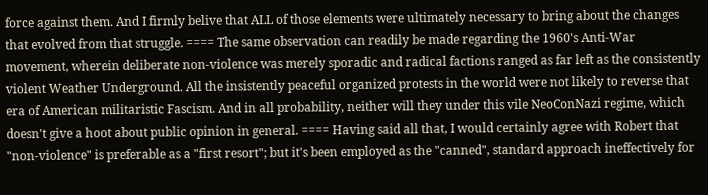force against them. And I firmly belive that ALL of those elements were ultimately necessary to bring about the changes that evolved from that struggle. ==== The same observation can readily be made regarding the 1960's Anti-War movement, wherein deliberate non-violence was merely sporadic and radical factions ranged as far left as the consistently violent Weather Underground. All the insistently peaceful organized protests in the world were not likely to reverse that era of American militaristic Fascism. And in all probability, neither will they under this vile NeoConNazi regime, which doesn't give a hoot about public opinion in general. ==== Having said all that, I would certainly agree with Robert that "non-violence" is preferable as a "first resort"; but it's been employed as the "canned", standard approach ineffectively for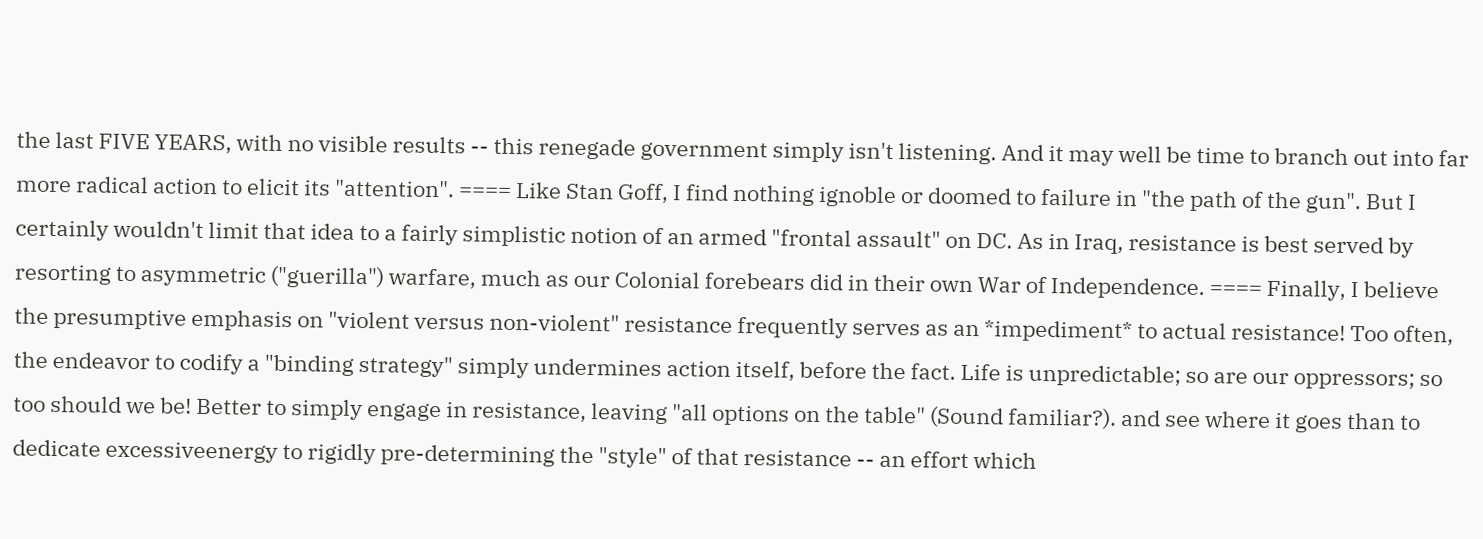the last FIVE YEARS, with no visible results -- this renegade government simply isn't listening. And it may well be time to branch out into far more radical action to elicit its "attention". ==== Like Stan Goff, I find nothing ignoble or doomed to failure in "the path of the gun". But I certainly wouldn't limit that idea to a fairly simplistic notion of an armed "frontal assault" on DC. As in Iraq, resistance is best served by resorting to asymmetric ("guerilla") warfare, much as our Colonial forebears did in their own War of Independence. ==== Finally, I believe the presumptive emphasis on "violent versus non-violent" resistance frequently serves as an *impediment* to actual resistance! Too often, the endeavor to codify a "binding strategy" simply undermines action itself, before the fact. Life is unpredictable; so are our oppressors; so too should we be! Better to simply engage in resistance, leaving "all options on the table" (Sound familiar?). and see where it goes than to dedicate excessiveenergy to rigidly pre-determining the "style" of that resistance -- an effort which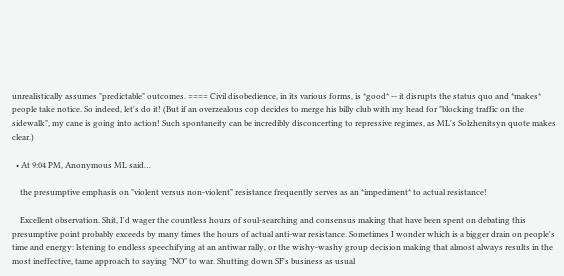unrealistically assumes "predictable" outcomes. ==== Civil disobedience, in its various forms, is *good* -- it disrupts the status quo and *makes* people take notice. So indeed, let's do it! (But if an overzealous cop decides to merge his billy club with my head for "blocking traffic on the sidewalk", my cane is going into action! Such spontaneity can be incredibly disconcerting to repressive regimes, as ML's Solzhenitsyn quote makes clear.)

  • At 9:04 PM, Anonymous ML said…

    the presumptive emphasis on "violent versus non-violent" resistance frequently serves as an *impediment* to actual resistance!

    Excellent observation. Shit, I'd wager the countless hours of soul-searching and consensus making that have been spent on debating this presumptive point probably exceeds by many times the hours of actual anti-war resistance. Sometimes I wonder which is a bigger drain on people's time and energy: lstening to endless speechifying at an antiwar rally, or the wishy-washy group decision making that almost always results in the most ineffective, tame approach to saying "NO" to war. Shutting down SF's business as usual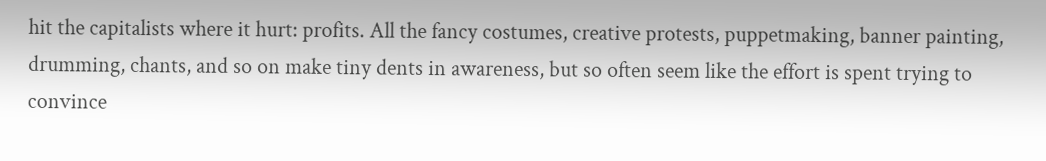hit the capitalists where it hurt: profits. All the fancy costumes, creative protests, puppetmaking, banner painting, drumming, chants, and so on make tiny dents in awareness, but so often seem like the effort is spent trying to convince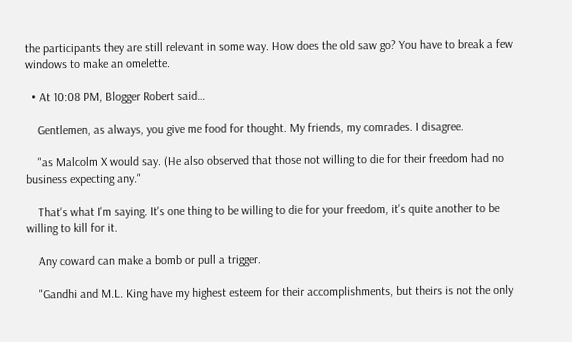the participants they are still relevant in some way. How does the old saw go? You have to break a few windows to make an omelette.

  • At 10:08 PM, Blogger Robert said…

    Gentlemen, as always, you give me food for thought. My friends, my comrades. I disagree.

    "as Malcolm X would say. (He also observed that those not willing to die for their freedom had no business expecting any."

    That's what I'm saying. It's one thing to be willing to die for your freedom, it's quite another to be willing to kill for it.

    Any coward can make a bomb or pull a trigger.

    "Gandhi and M.L. King have my highest esteem for their accomplishments, but theirs is not the only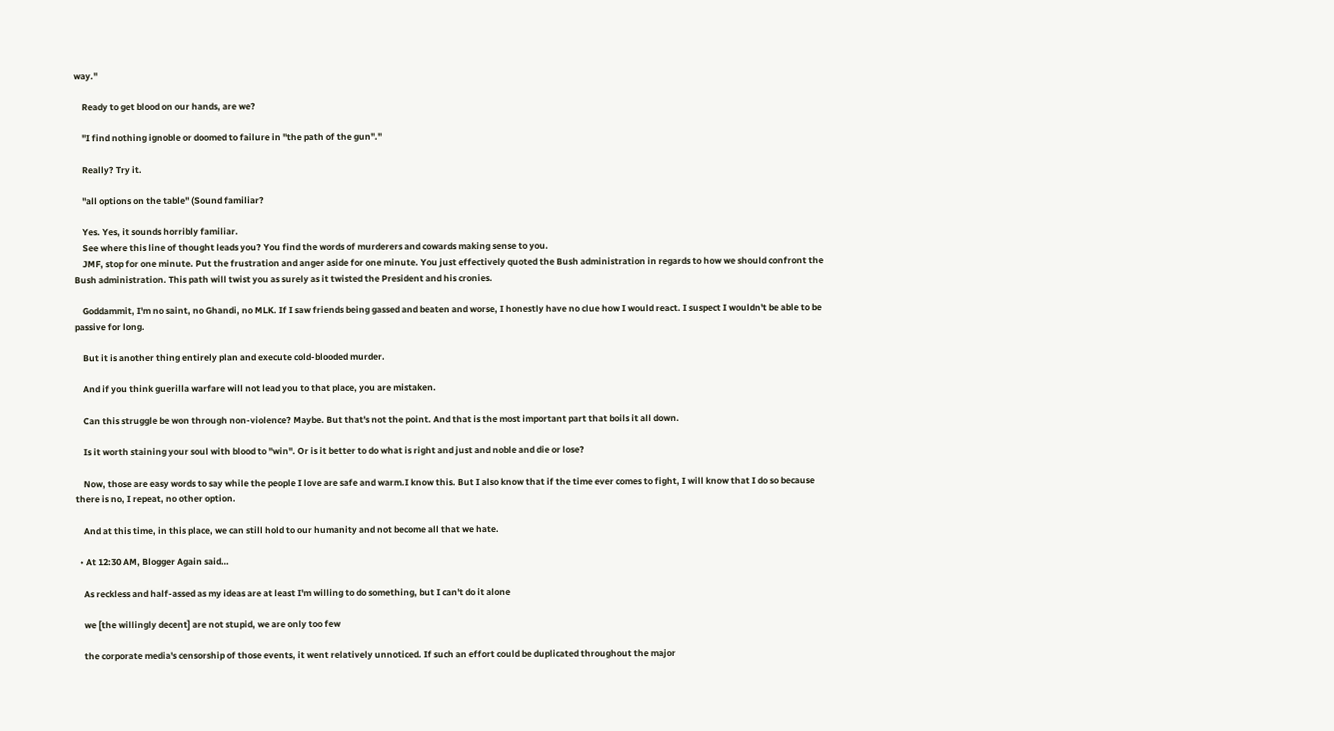way."

    Ready to get blood on our hands, are we?

    "I find nothing ignoble or doomed to failure in "the path of the gun"."

    Really? Try it.

    "all options on the table" (Sound familiar?

    Yes. Yes, it sounds horribly familiar.
    See where this line of thought leads you? You find the words of murderers and cowards making sense to you.
    JMF, stop for one minute. Put the frustration and anger aside for one minute. You just effectively quoted the Bush administration in regards to how we should confront the Bush administration. This path will twist you as surely as it twisted the President and his cronies.

    Goddammit, I'm no saint, no Ghandi, no MLK. If I saw friends being gassed and beaten and worse, I honestly have no clue how I would react. I suspect I wouldn't be able to be passive for long.

    But it is another thing entirely plan and execute cold-blooded murder.

    And if you think guerilla warfare will not lead you to that place, you are mistaken.

    Can this struggle be won through non-violence? Maybe. But that's not the point. And that is the most important part that boils it all down.

    Is it worth staining your soul with blood to "win". Or is it better to do what is right and just and noble and die or lose?

    Now, those are easy words to say while the people I love are safe and warm.I know this. But I also know that if the time ever comes to fight, I will know that I do so because there is no, I repeat, no other option.

    And at this time, in this place, we can still hold to our humanity and not become all that we hate.

  • At 12:30 AM, Blogger Again said…

    As reckless and half-assed as my ideas are at least I'm willing to do something, but I can't do it alone

    we [the willingly decent] are not stupid, we are only too few

    the corporate media's censorship of those events, it went relatively unnoticed. If such an effort could be duplicated throughout the major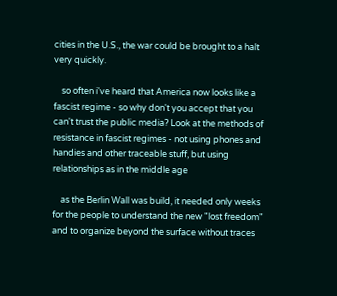cities in the U.S., the war could be brought to a halt very quickly.

    so often i've heard that America now looks like a fascist regime - so why don't you accept that you can't trust the public media? Look at the methods of resistance in fascist regimes - not using phones and handies and other traceable stuff, but using relationships as in the middle age

    as the Berlin Wall was build, it needed only weeks for the people to understand the new "lost freedom" and to organize beyond the surface without traces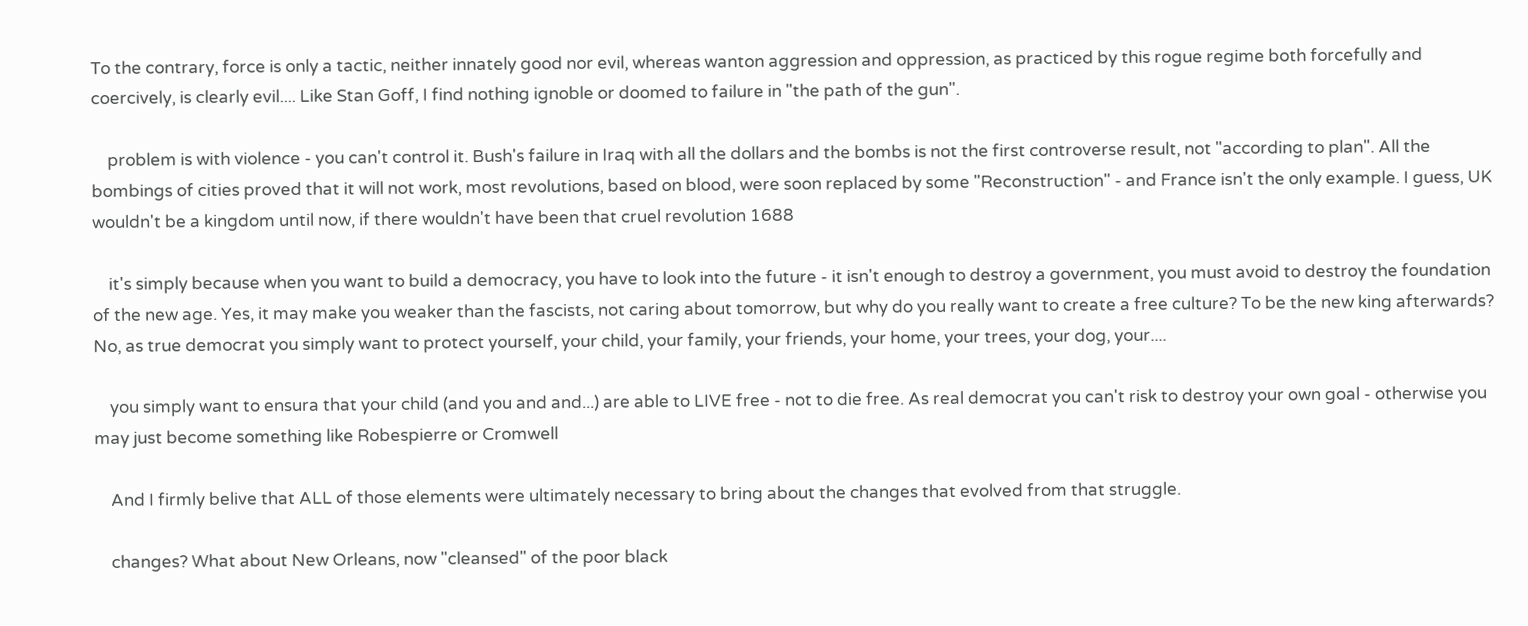To the contrary, force is only a tactic, neither innately good nor evil, whereas wanton aggression and oppression, as practiced by this rogue regime both forcefully and coercively, is clearly evil.... Like Stan Goff, I find nothing ignoble or doomed to failure in "the path of the gun".

    problem is with violence - you can't control it. Bush's failure in Iraq with all the dollars and the bombs is not the first controverse result, not "according to plan". All the bombings of cities proved that it will not work, most revolutions, based on blood, were soon replaced by some "Reconstruction" - and France isn't the only example. I guess, UK wouldn't be a kingdom until now, if there wouldn't have been that cruel revolution 1688

    it's simply because when you want to build a democracy, you have to look into the future - it isn't enough to destroy a government, you must avoid to destroy the foundation of the new age. Yes, it may make you weaker than the fascists, not caring about tomorrow, but why do you really want to create a free culture? To be the new king afterwards? No, as true democrat you simply want to protect yourself, your child, your family, your friends, your home, your trees, your dog, your....

    you simply want to ensura that your child (and you and and...) are able to LIVE free - not to die free. As real democrat you can't risk to destroy your own goal - otherwise you may just become something like Robespierre or Cromwell

    And I firmly belive that ALL of those elements were ultimately necessary to bring about the changes that evolved from that struggle.

    changes? What about New Orleans, now "cleansed" of the poor black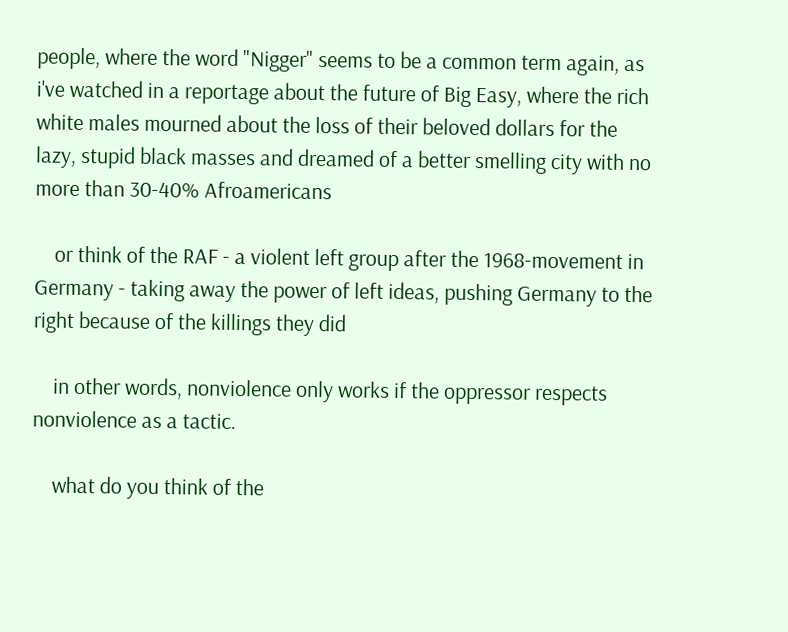people, where the word "Nigger" seems to be a common term again, as i've watched in a reportage about the future of Big Easy, where the rich white males mourned about the loss of their beloved dollars for the lazy, stupid black masses and dreamed of a better smelling city with no more than 30-40% Afroamericans

    or think of the RAF - a violent left group after the 1968-movement in Germany - taking away the power of left ideas, pushing Germany to the right because of the killings they did

    in other words, nonviolence only works if the oppressor respects nonviolence as a tactic.

    what do you think of the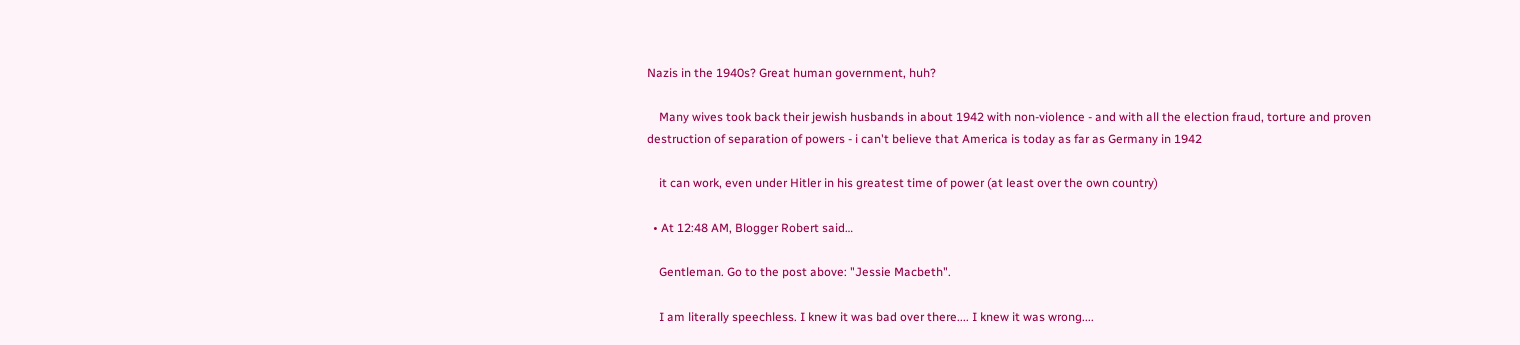Nazis in the 1940s? Great human government, huh?

    Many wives took back their jewish husbands in about 1942 with non-violence - and with all the election fraud, torture and proven destruction of separation of powers - i can't believe that America is today as far as Germany in 1942

    it can work, even under Hitler in his greatest time of power (at least over the own country)

  • At 12:48 AM, Blogger Robert said…

    Gentleman. Go to the post above: "Jessie Macbeth".

    I am literally speechless. I knew it was bad over there.... I knew it was wrong....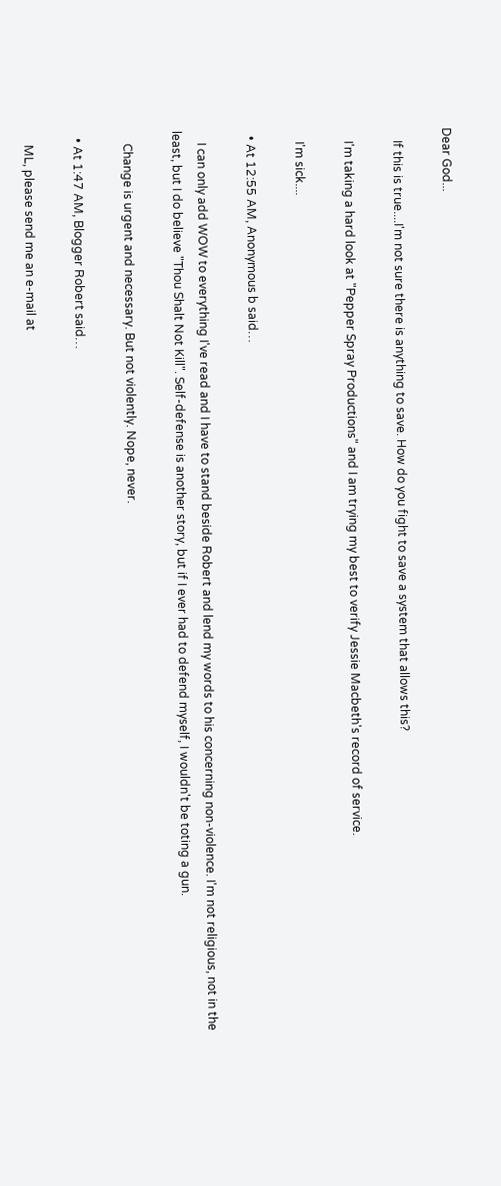Dear God...

    If this is true....I'm not sure there is anything to save. How do you fight to save a system that allows this?

    I'm taking a hard look at "Pepper Spray Productions" and I am trying my best to verify Jessie Macbeth's record of service.

    I'm sick....

  • At 12:55 AM, Anonymous b said…

    I can only add WOW to everything I've read and I have to stand beside Robert and lend my words to his concerning non-violence. I'm not religious, not in the least, but I do believe "Thou Shalt Not Kill". Self-defense is another story, but if I ever had to defend myself, I wouldn't be toting a gun.

    Change is urgent and necessary. But not violently. Nope, never.

  • At 1:47 AM, Blogger Robert said…

    ML, please send me an e-mail at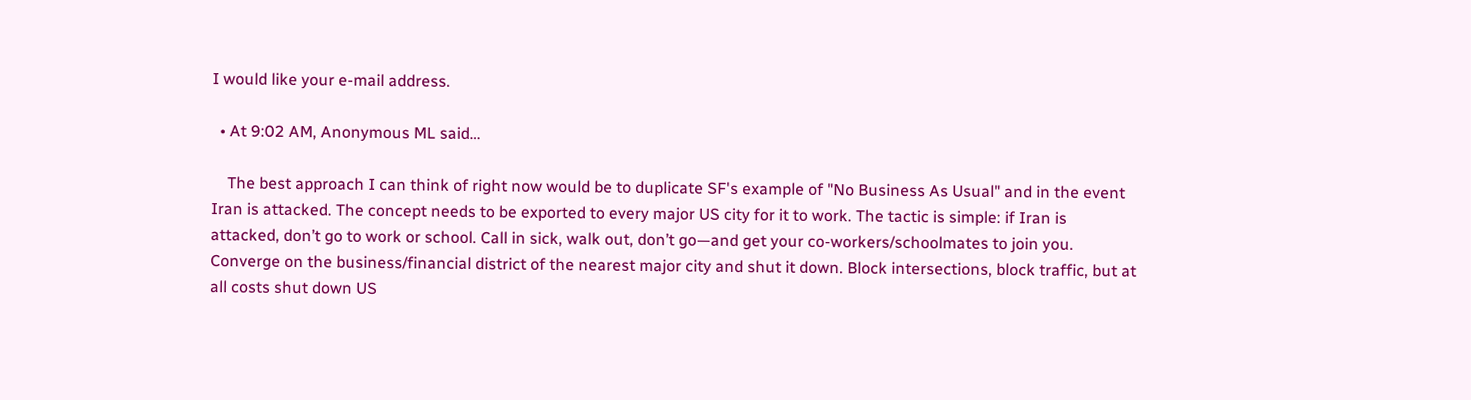I would like your e-mail address.

  • At 9:02 AM, Anonymous ML said…

    The best approach I can think of right now would be to duplicate SF's example of "No Business As Usual" and in the event Iran is attacked. The concept needs to be exported to every major US city for it to work. The tactic is simple: if Iran is attacked, don’t go to work or school. Call in sick, walk out, don’t go—and get your co-workers/schoolmates to join you. Converge on the business/financial district of the nearest major city and shut it down. Block intersections, block traffic, but at all costs shut down US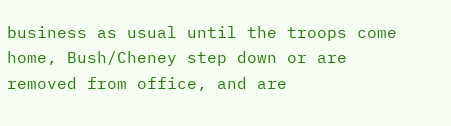business as usual until the troops come home, Bush/Cheney step down or are removed from office, and are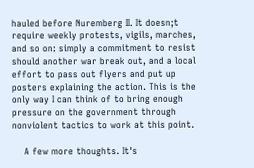hauled before Nuremberg II. It doesn;t require weekly protests, vigils, marches, and so on: simply a commitment to resist should another war break out, and a local effort to pass out flyers and put up posters explaining the action. This is the only way I can think of to bring enough pressure on the government through nonviolent tactics to work at this point.

    A few more thoughts. It's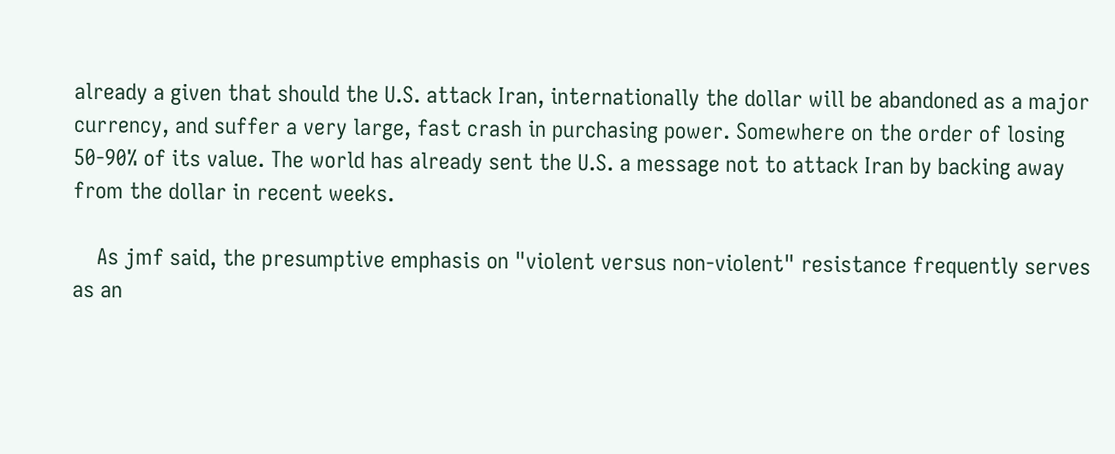already a given that should the U.S. attack Iran, internationally the dollar will be abandoned as a major currency, and suffer a very large, fast crash in purchasing power. Somewhere on the order of losing 50-90% of its value. The world has already sent the U.S. a message not to attack Iran by backing away from the dollar in recent weeks.

    As jmf said, the presumptive emphasis on "violent versus non-violent" resistance frequently serves as an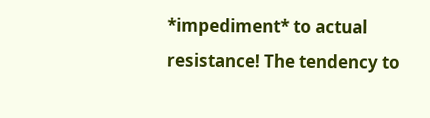*impediment* to actual resistance! The tendency to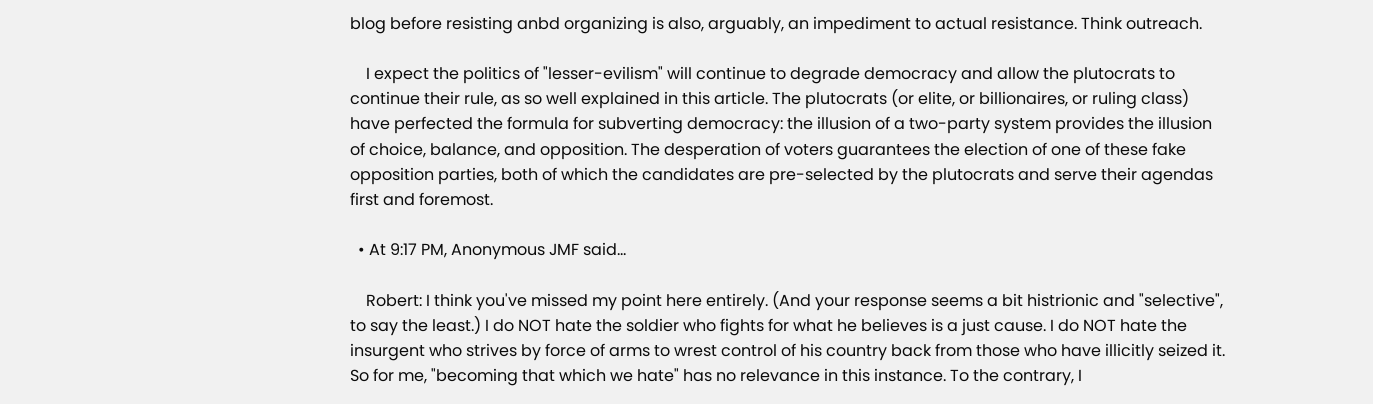blog before resisting anbd organizing is also, arguably, an impediment to actual resistance. Think outreach.

    I expect the politics of "lesser-evilism" will continue to degrade democracy and allow the plutocrats to continue their rule, as so well explained in this article. The plutocrats (or elite, or billionaires, or ruling class) have perfected the formula for subverting democracy: the illusion of a two-party system provides the illusion of choice, balance, and opposition. The desperation of voters guarantees the election of one of these fake opposition parties, both of which the candidates are pre-selected by the plutocrats and serve their agendas first and foremost.

  • At 9:17 PM, Anonymous JMF said…

    Robert: I think you've missed my point here entirely. (And your response seems a bit histrionic and "selective", to say the least.) I do NOT hate the soldier who fights for what he believes is a just cause. I do NOT hate the insurgent who strives by force of arms to wrest control of his country back from those who have illicitly seized it. So for me, "becoming that which we hate" has no relevance in this instance. To the contrary, I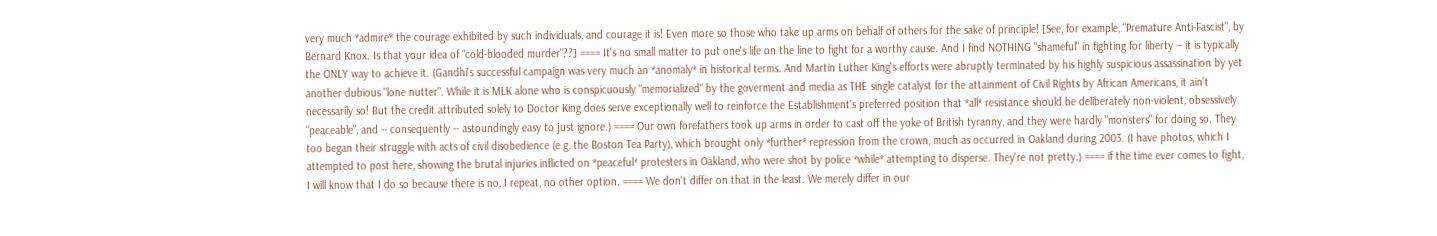very much *admire* the courage exhibited by such individuals, and courage it is! Even more so those who take up arms on behalf of others for the sake of principle! [See, for example, "Premature Anti-Fascist", by Bernard Knox. Is that your idea of "cold-blooded murder"??] ==== It's no small matter to put one's life on the line to fight for a worthy cause. And I find NOTHING "shameful" in fighting for liberty -- it is typically the ONLY way to achieve it. (Gandhi's successful campaign was very much an *anomaly* in historical terms. And Martin Luther King's efforts were abruptly terminated by his highly suspicious assassination by yet another dubious "lone nutter". While it is MLK alone who is conspicuously "memorialized" by the goverment and media as THE single catalyst for the attainment of Civil Rights by African Americans, it ain't necessarily so! But the credit attributed solely to Doctor King does serve exceptionally well to reinforce the Establishment's preferred position that *all* resistance should be deliberately non-violent, obsessively "peaceable", and -- consequently -- astoundingly easy to just ignore.) ==== Our own forefathers took up arms in order to cast off the yoke of British tyranny, and they were hardly "monsters" for doing so. They too began their struggle with acts of civil disobedience (e.g, the Boston Tea Party), which brought only *further* repression from the crown, much as occurred in Oakland during 2003. (I have photos, which I attempted to post here, showing the brutal injuries inflicted on *peaceful* protesters in Oakland, who were shot by police *while* attempting to disperse. They're not pretty.) ==== if the time ever comes to fight, I will know that I do so because there is no, I repeat, no other option. ==== We don't differ on that in the least. We merely differ in our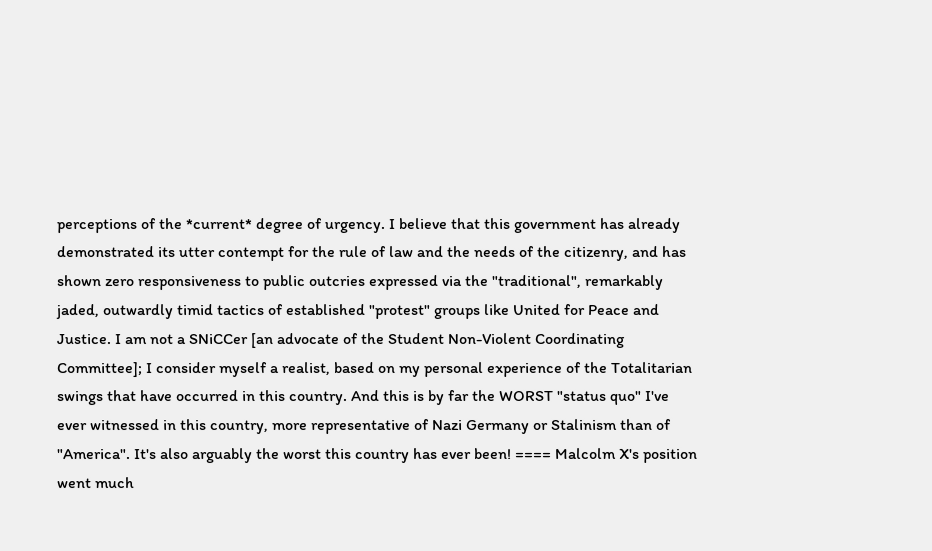perceptions of the *current* degree of urgency. I believe that this government has already demonstrated its utter contempt for the rule of law and the needs of the citizenry, and has shown zero responsiveness to public outcries expressed via the "traditional", remarkably jaded, outwardly timid tactics of established "protest" groups like United for Peace and Justice. I am not a SNiCCer [an advocate of the Student Non-Violent Coordinating Committee]; I consider myself a realist, based on my personal experience of the Totalitarian swings that have occurred in this country. And this is by far the WORST "status quo" I've ever witnessed in this country, more representative of Nazi Germany or Stalinism than of "America". It's also arguably the worst this country has ever been! ==== Malcolm X's position went much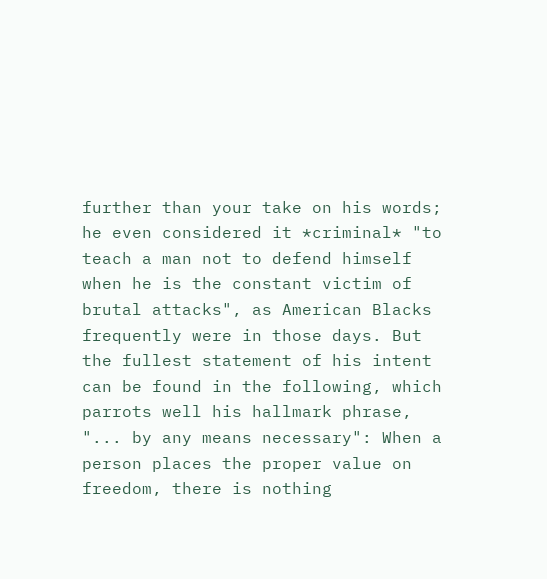further than your take on his words; he even considered it *criminal* "to teach a man not to defend himself when he is the constant victim of brutal attacks", as American Blacks frequently were in those days. But the fullest statement of his intent can be found in the following, which parrots well his hallmark phrase, "... by any means necessary": When a person places the proper value on freedom, there is nothing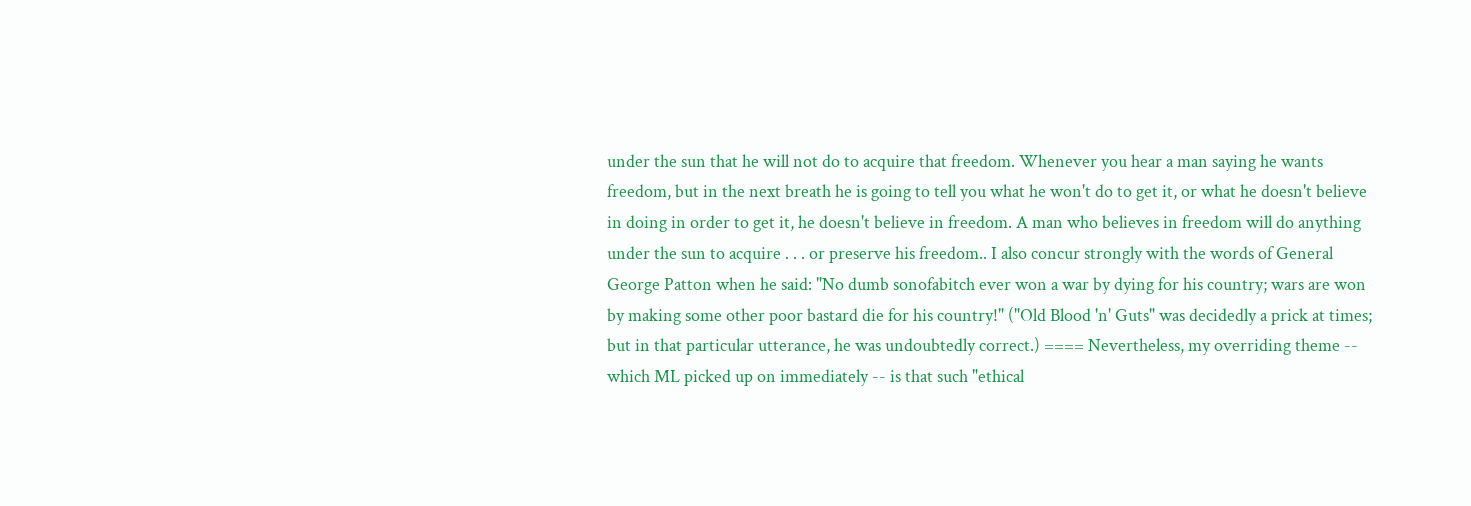under the sun that he will not do to acquire that freedom. Whenever you hear a man saying he wants freedom, but in the next breath he is going to tell you what he won't do to get it, or what he doesn't believe in doing in order to get it, he doesn't believe in freedom. A man who believes in freedom will do anything under the sun to acquire . . . or preserve his freedom.. I also concur strongly with the words of General George Patton when he said: "No dumb sonofabitch ever won a war by dying for his country; wars are won by making some other poor bastard die for his country!" ("Old Blood 'n' Guts" was decidedly a prick at times; but in that particular utterance, he was undoubtedly correct.) ==== Nevertheless, my overriding theme -- which ML picked up on immediately -- is that such "ethical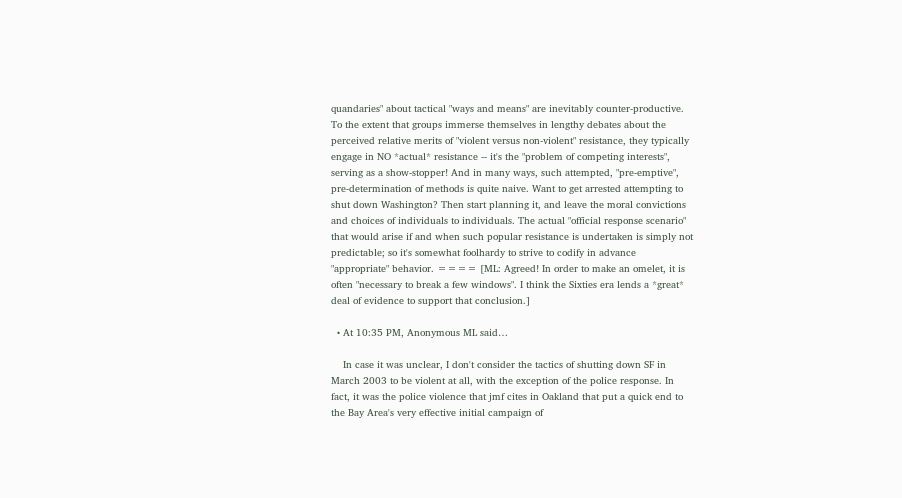quandaries" about tactical "ways and means" are inevitably counter-productive. To the extent that groups immerse themselves in lengthy debates about the perceived relative merits of "violent versus non-violent" resistance, they typically engage in NO *actual* resistance -- it's the "problem of competing interests", serving as a show-stopper! And in many ways, such attempted, "pre-emptive", pre-determination of methods is quite naive. Want to get arrested attempting to shut down Washington? Then start planning it, and leave the moral convictions and choices of individuals to individuals. The actual "official response scenario" that would arise if and when such popular resistance is undertaken is simply not predictable; so it's somewhat foolhardy to strive to codify in advance "appropriate" behavior. ==== [ML: Agreed! In order to make an omelet, it is often "necessary to break a few windows". I think the Sixties era lends a *great* deal of evidence to support that conclusion.]

  • At 10:35 PM, Anonymous ML said…

    In case it was unclear, I don't consider the tactics of shutting down SF in March 2003 to be violent at all, with the exception of the police response. In fact, it was the police violence that jmf cites in Oakland that put a quick end to the Bay Area's very effective initial campaign of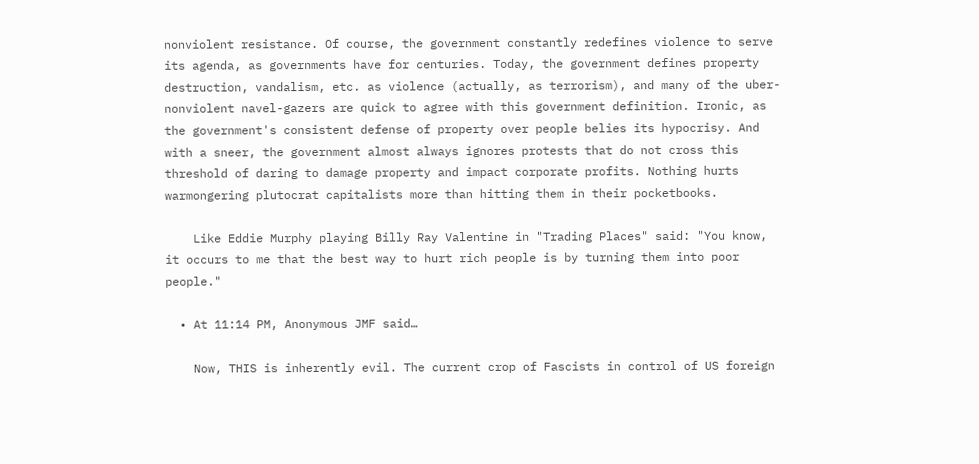nonviolent resistance. Of course, the government constantly redefines violence to serve its agenda, as governments have for centuries. Today, the government defines property destruction, vandalism, etc. as violence (actually, as terrorism), and many of the uber-nonviolent navel-gazers are quick to agree with this government definition. Ironic, as the government's consistent defense of property over people belies its hypocrisy. And with a sneer, the government almost always ignores protests that do not cross this threshold of daring to damage property and impact corporate profits. Nothing hurts warmongering plutocrat capitalists more than hitting them in their pocketbooks.

    Like Eddie Murphy playing Billy Ray Valentine in "Trading Places" said: "You know, it occurs to me that the best way to hurt rich people is by turning them into poor people."

  • At 11:14 PM, Anonymous JMF said…

    Now, THIS is inherently evil. The current crop of Fascists in control of US foreign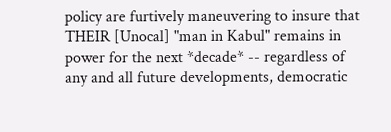policy are furtively maneuvering to insure that THEIR [Unocal] "man in Kabul" remains in power for the next *decade* -- regardless of any and all future developments, democratic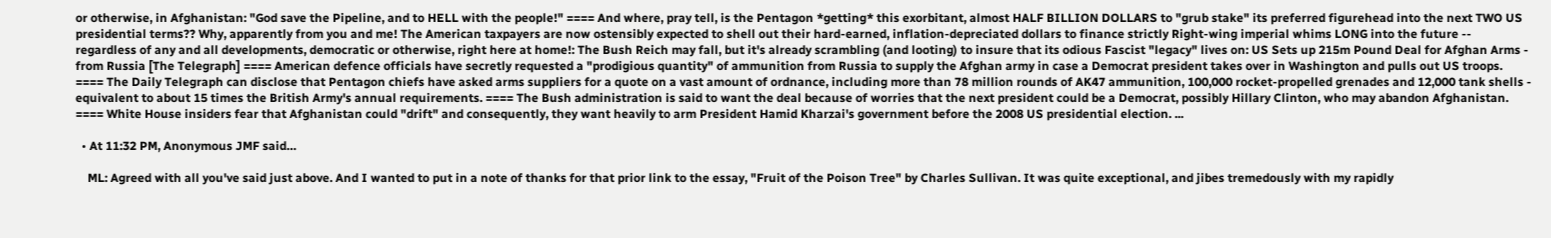or otherwise, in Afghanistan: "God save the Pipeline, and to HELL with the people!" ==== And where, pray tell, is the Pentagon *getting* this exorbitant, almost HALF BILLION DOLLARS to "grub stake" its preferred figurehead into the next TWO US presidential terms?? Why, apparently from you and me! The American taxpayers are now ostensibly expected to shell out their hard-earned, inflation-depreciated dollars to finance strictly Right-wing imperial whims LONG into the future -- regardless of any and all developments, democratic or otherwise, right here at home!: The Bush Reich may fall, but it's already scrambling (and looting) to insure that its odious Fascist "legacy" lives on: US Sets up 215m Pound Deal for Afghan Arms - from Russia [The Telegraph] ==== American defence officials have secretly requested a "prodigious quantity" of ammunition from Russia to supply the Afghan army in case a Democrat president takes over in Washington and pulls out US troops. ==== The Daily Telegraph can disclose that Pentagon chiefs have asked arms suppliers for a quote on a vast amount of ordnance, including more than 78 million rounds of AK47 ammunition, 100,000 rocket-propelled grenades and 12,000 tank shells - equivalent to about 15 times the British Army's annual requirements. ==== The Bush administration is said to want the deal because of worries that the next president could be a Democrat, possibly Hillary Clinton, who may abandon Afghanistan. ==== White House insiders fear that Afghanistan could "drift" and consequently, they want heavily to arm President Hamid Kharzai's government before the 2008 US presidential election. ...

  • At 11:32 PM, Anonymous JMF said…

    ML: Agreed with all you've said just above. And I wanted to put in a note of thanks for that prior link to the essay, "Fruit of the Poison Tree" by Charles Sullivan. It was quite exceptional, and jibes tremedously with my rapidly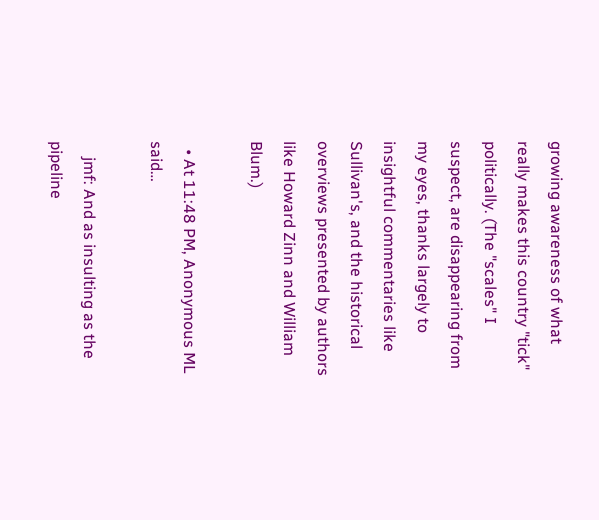growing awareness of what really makes this country "tick" politically. (The "scales" I suspect, are disappearing from my eyes, thanks largely to insightful commentaries like Sullivan's, and the historical overviews presented by authors like Howard Zinn and William Blum.)

  • At 11:48 PM, Anonymous ML said…

    jmf: And as insulting as the pipeline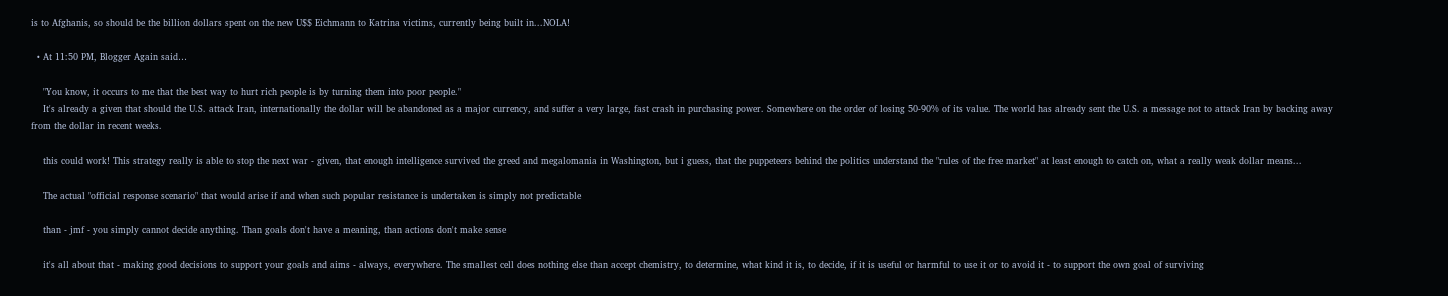is to Afghanis, so should be the billion dollars spent on the new U$$ Eichmann to Katrina victims, currently being built in...NOLA!

  • At 11:50 PM, Blogger Again said…

    "You know, it occurs to me that the best way to hurt rich people is by turning them into poor people."
    It's already a given that should the U.S. attack Iran, internationally the dollar will be abandoned as a major currency, and suffer a very large, fast crash in purchasing power. Somewhere on the order of losing 50-90% of its value. The world has already sent the U.S. a message not to attack Iran by backing away from the dollar in recent weeks.

    this could work! This strategy really is able to stop the next war - given, that enough intelligence survived the greed and megalomania in Washington, but i guess, that the puppeteers behind the politics understand the "rules of the free market" at least enough to catch on, what a really weak dollar means...

    The actual "official response scenario" that would arise if and when such popular resistance is undertaken is simply not predictable

    than - jmf - you simply cannot decide anything. Than goals don't have a meaning, than actions don't make sense

    it's all about that - making good decisions to support your goals and aims - always, everywhere. The smallest cell does nothing else than accept chemistry, to determine, what kind it is, to decide, if it is useful or harmful to use it or to avoid it - to support the own goal of surviving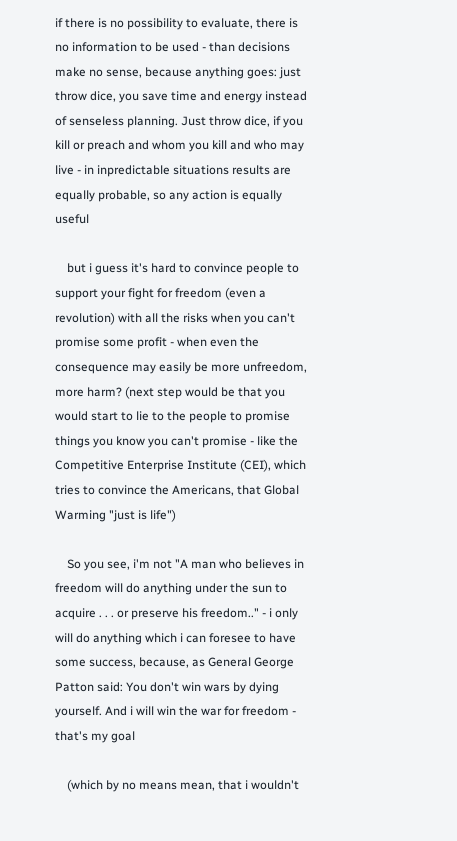if there is no possibility to evaluate, there is no information to be used - than decisions make no sense, because anything goes: just throw dice, you save time and energy instead of senseless planning. Just throw dice, if you kill or preach and whom you kill and who may live - in inpredictable situations results are equally probable, so any action is equally useful

    but i guess it's hard to convince people to support your fight for freedom (even a revolution) with all the risks when you can't promise some profit - when even the consequence may easily be more unfreedom, more harm? (next step would be that you would start to lie to the people to promise things you know you can't promise - like the Competitive Enterprise Institute (CEI), which tries to convince the Americans, that Global Warming "just is life")

    So you see, i'm not "A man who believes in freedom will do anything under the sun to acquire . . . or preserve his freedom.." - i only will do anything which i can foresee to have some success, because, as General George Patton said: You don't win wars by dying yourself. And i will win the war for freedom - that's my goal

    (which by no means mean, that i wouldn't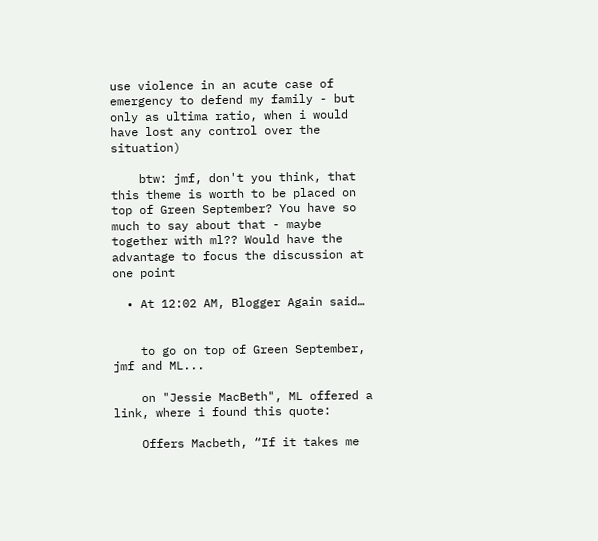use violence in an acute case of emergency to defend my family - but only as ultima ratio, when i would have lost any control over the situation)

    btw: jmf, don't you think, that this theme is worth to be placed on top of Green September? You have so much to say about that - maybe together with ml?? Would have the advantage to focus the discussion at one point

  • At 12:02 AM, Blogger Again said…


    to go on top of Green September, jmf and ML...

    on "Jessie MacBeth", ML offered a link, where i found this quote:

    Offers Macbeth, “If it takes me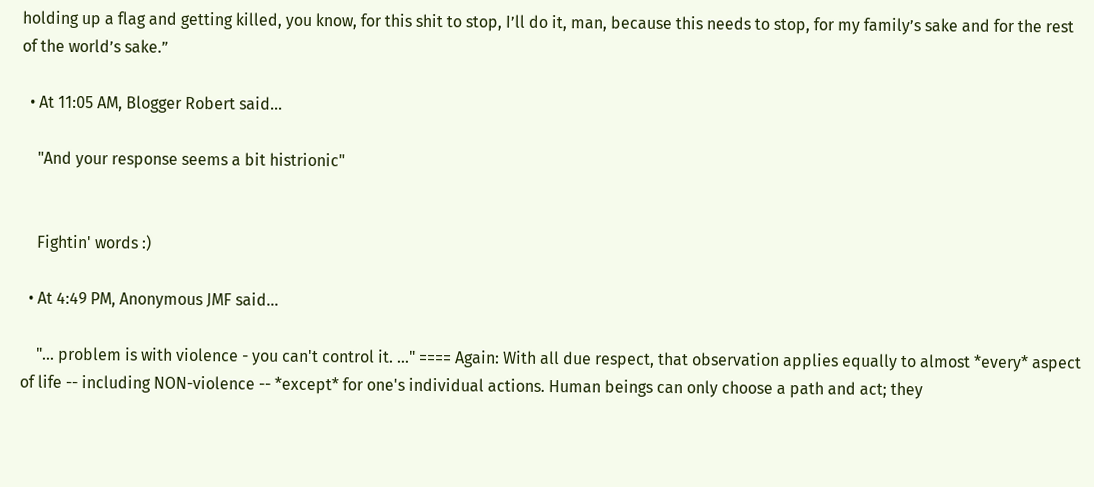holding up a flag and getting killed, you know, for this shit to stop, I’ll do it, man, because this needs to stop, for my family’s sake and for the rest of the world’s sake.”

  • At 11:05 AM, Blogger Robert said…

    "And your response seems a bit histrionic"


    Fightin' words :)

  • At 4:49 PM, Anonymous JMF said…

    "... problem is with violence - you can't control it. ..." ==== Again: With all due respect, that observation applies equally to almost *every* aspect of life -- including NON-violence -- *except* for one's individual actions. Human beings can only choose a path and act; they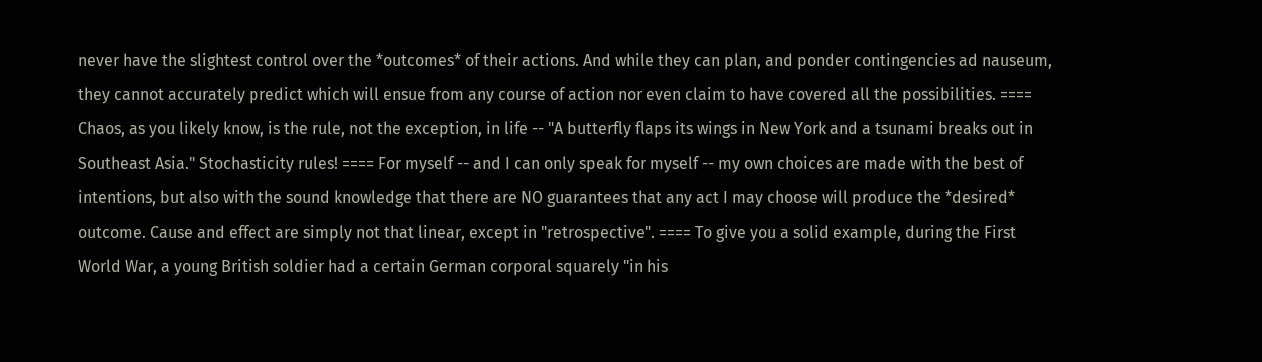never have the slightest control over the *outcomes* of their actions. And while they can plan, and ponder contingencies ad nauseum, they cannot accurately predict which will ensue from any course of action nor even claim to have covered all the possibilities. ==== Chaos, as you likely know, is the rule, not the exception, in life -- "A butterfly flaps its wings in New York and a tsunami breaks out in Southeast Asia." Stochasticity rules! ==== For myself -- and I can only speak for myself -- my own choices are made with the best of intentions, but also with the sound knowledge that there are NO guarantees that any act I may choose will produce the *desired* outcome. Cause and effect are simply not that linear, except in "retrospective". ==== To give you a solid example, during the First World War, a young British soldier had a certain German corporal squarely "in his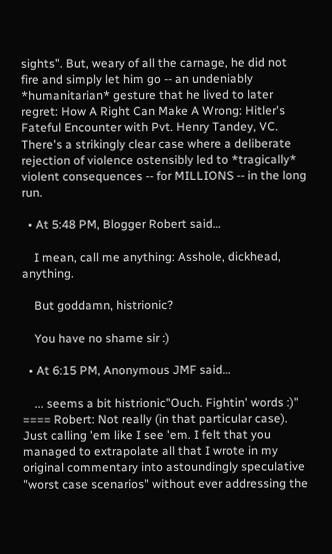sights". But, weary of all the carnage, he did not fire and simply let him go -- an undeniably *humanitarian* gesture that he lived to later regret: How A Right Can Make A Wrong: Hitler's Fateful Encounter with Pvt. Henry Tandey, VC. There's a strikingly clear case where a deliberate rejection of violence ostensibly led to *tragically* violent consequences -- for MILLIONS -- in the long run.

  • At 5:48 PM, Blogger Robert said…

    I mean, call me anything: Asshole, dickhead, anything.

    But goddamn, histrionic?

    You have no shame sir :)

  • At 6:15 PM, Anonymous JMF said…

    ... seems a bit histrionic"Ouch. Fightin' words :)" ==== Robert: Not really (in that particular case). Just calling 'em like I see 'em. I felt that you managed to extrapolate all that I wrote in my original commentary into astoundingly speculative "worst case scenarios" without ever addressing the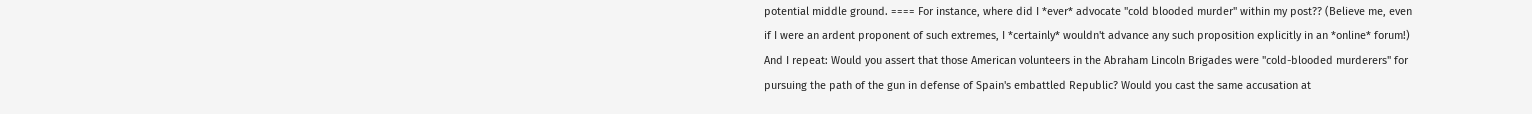potential middle ground. ==== For instance, where did I *ever* advocate "cold blooded murder" within my post?? (Believe me, even if I were an ardent proponent of such extremes, I *certainly* wouldn't advance any such proposition explicitly in an *online* forum!) And I repeat: Would you assert that those American volunteers in the Abraham Lincoln Brigades were "cold-blooded murderers" for pursuing the path of the gun in defense of Spain's embattled Republic? Would you cast the same accusation at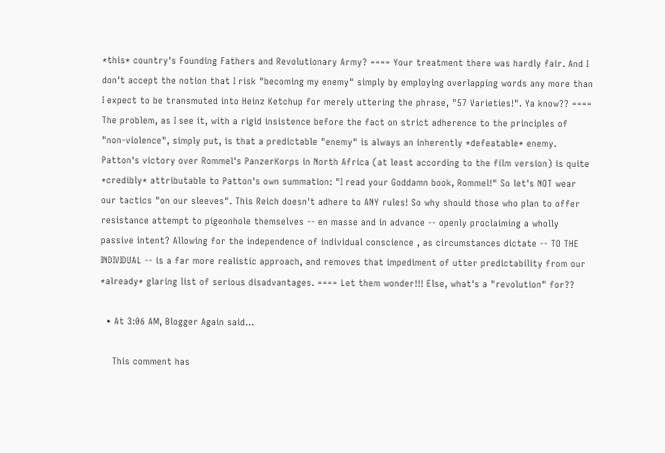*this* country's Founding Fathers and Revolutionary Army? ==== Your treatment there was hardly fair. And I don't accept the notion that I risk "becoming my enemy" simply by employing overlapping words any more than I expect to be transmuted into Heinz Ketchup for merely uttering the phrase, "57 Varieties!". Ya know?? ==== The problem, as I see it, with a rigid insistence before the fact on strict adherence to the principles of "non-violence", simply put, is that a predictable "enemy" is always an inherently *defeatable* enemy. Patton's victory over Rommel's PanzerKorps in North Africa (at least according to the film version) is quite *credibly* attributable to Patton's own summation: "I read your Goddamn book, Rommel!" So let's NOT wear our tactics "on our sleeves". This Reich doesn't adhere to ANY rules! So why should those who plan to offer resistance attempt to pigeonhole themselves -- en masse and in advance -- openly proclaiming a wholly passive intent? Allowing for the independence of individual conscience , as circumstances dictate -- TO THE INDIVIDUAL -- is a far more realistic approach, and removes that impediment of utter predictability from our *already* glaring list of serious disadvantages. ==== Let them wonder!!! Else, what's a "revolution" for??

  • At 3:06 AM, Blogger Again said…

    This comment has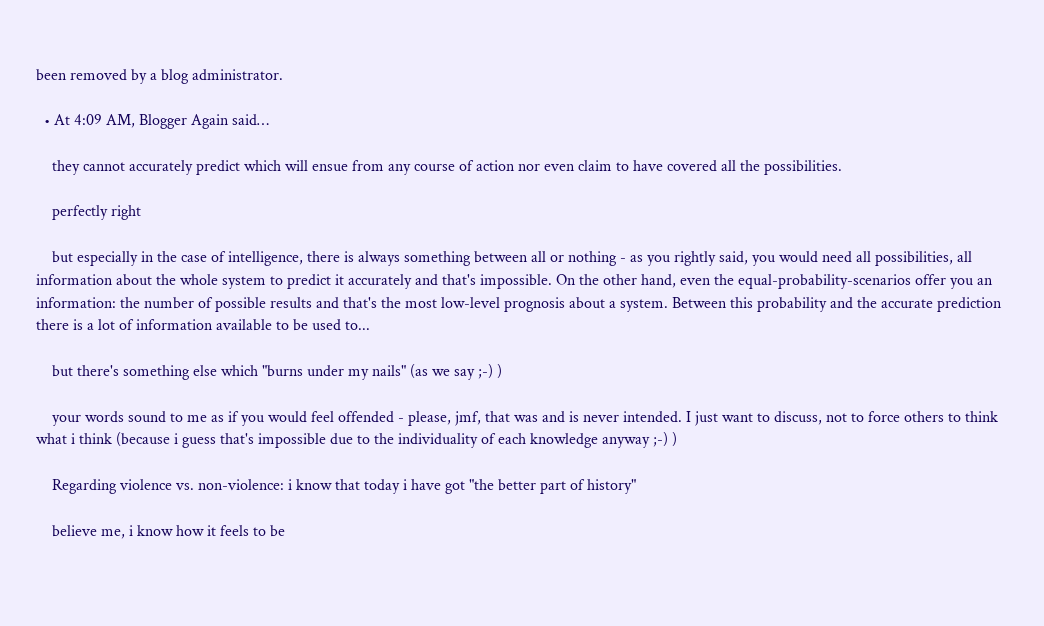been removed by a blog administrator.

  • At 4:09 AM, Blogger Again said…

    they cannot accurately predict which will ensue from any course of action nor even claim to have covered all the possibilities.

    perfectly right

    but especially in the case of intelligence, there is always something between all or nothing - as you rightly said, you would need all possibilities, all information about the whole system to predict it accurately and that's impossible. On the other hand, even the equal-probability-scenarios offer you an information: the number of possible results and that's the most low-level prognosis about a system. Between this probability and the accurate prediction there is a lot of information available to be used to...

    but there's something else which "burns under my nails" (as we say ;-) )

    your words sound to me as if you would feel offended - please, jmf, that was and is never intended. I just want to discuss, not to force others to think what i think (because i guess that's impossible due to the individuality of each knowledge anyway ;-) )

    Regarding violence vs. non-violence: i know that today i have got "the better part of history"

    believe me, i know how it feels to be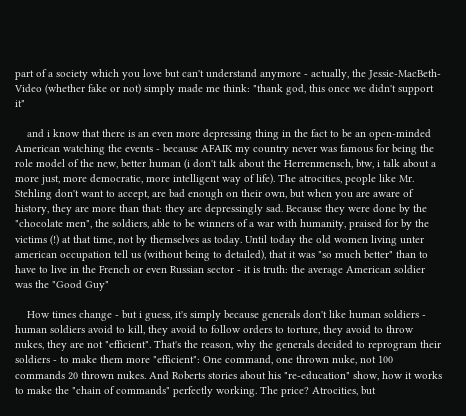part of a society which you love but can't understand anymore - actually, the Jessie-MacBeth-Video (whether fake or not) simply made me think: "thank god, this once we didn't support it"

    and i know that there is an even more depressing thing in the fact to be an open-minded American watching the events - because AFAIK my country never was famous for being the role model of the new, better human (i don't talk about the Herrenmensch, btw, i talk about a more just, more democratic, more intelligent way of life). The atrocities, people like Mr. Stehling don't want to accept, are bad enough on their own, but when you are aware of history, they are more than that: they are depressingly sad. Because they were done by the "chocolate men", the soldiers, able to be winners of a war with humanity, praised for by the victims (!) at that time, not by themselves as today. Until today the old women living unter american occupation tell us (without being to detailed), that it was "so much better" than to have to live in the French or even Russian sector - it is truth: the average American soldier was the "Good Guy"

    How times change - but i guess, it's simply because generals don't like human soldiers - human soldiers avoid to kill, they avoid to follow orders to torture, they avoid to throw nukes, they are not "efficient". That's the reason, why the generals decided to reprogram their soldiers - to make them more "efficient": One command, one thrown nuke, not 100 commands 20 thrown nukes. And Roberts stories about his "re-education" show, how it works to make the "chain of commands" perfectly working. The price? Atrocities, but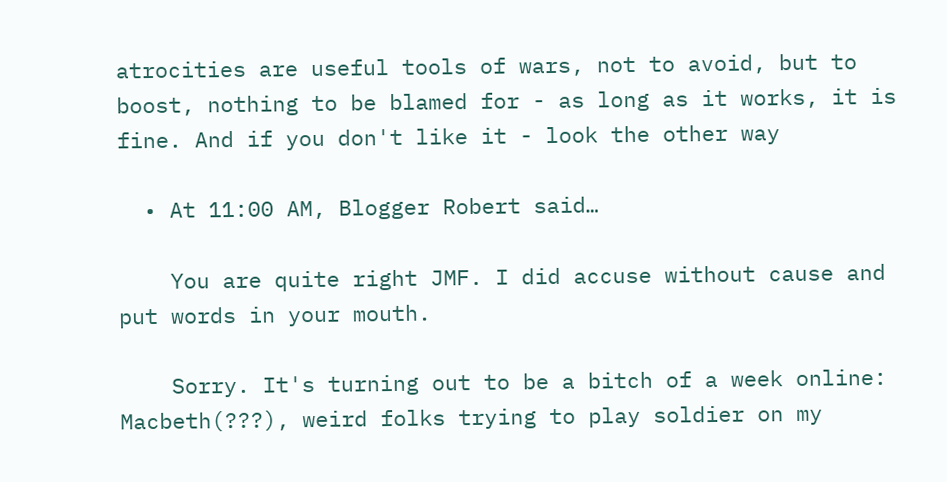atrocities are useful tools of wars, not to avoid, but to boost, nothing to be blamed for - as long as it works, it is fine. And if you don't like it - look the other way

  • At 11:00 AM, Blogger Robert said…

    You are quite right JMF. I did accuse without cause and put words in your mouth.

    Sorry. It's turning out to be a bitch of a week online: Macbeth(???), weird folks trying to play soldier on my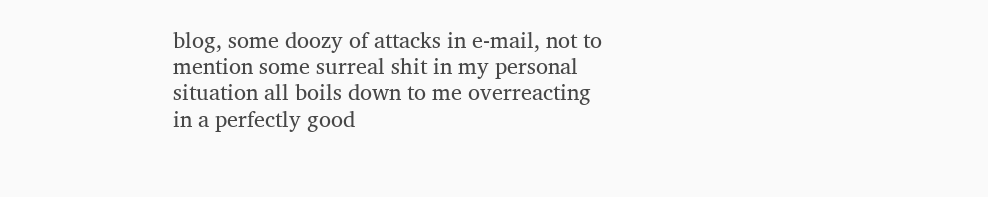blog, some doozy of attacks in e-mail, not to mention some surreal shit in my personal situation all boils down to me overreacting in a perfectly good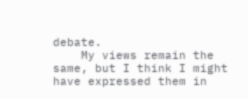debate.
    My views remain the same, but I think I might have expressed them in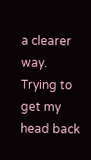a clearer way. Trying to get my head back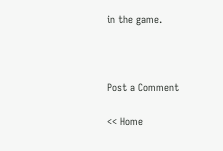in the game.



Post a Comment

<< Home